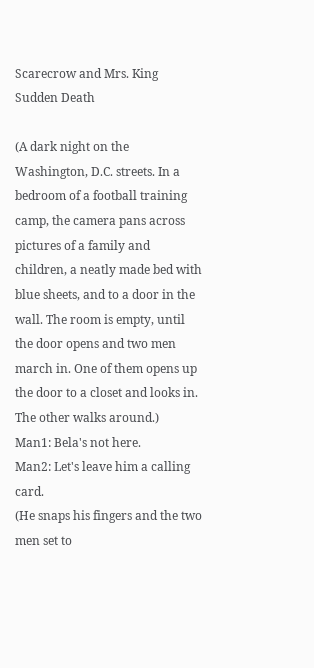Scarecrow and Mrs. King
Sudden Death

(A dark night on the Washington, D.C. streets. In a bedroom of a football training camp, the camera pans across pictures of a family and children, a neatly made bed with blue sheets, and to a door in the wall. The room is empty, until the door opens and two men march in. One of them opens up the door to a closet and looks in. The other walks around.)
Man1: Bela's not here.
Man2: Let's leave him a calling card.
(He snaps his fingers and the two men set to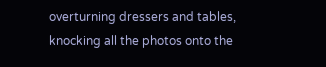overturning dressers and tables, knocking all the photos onto the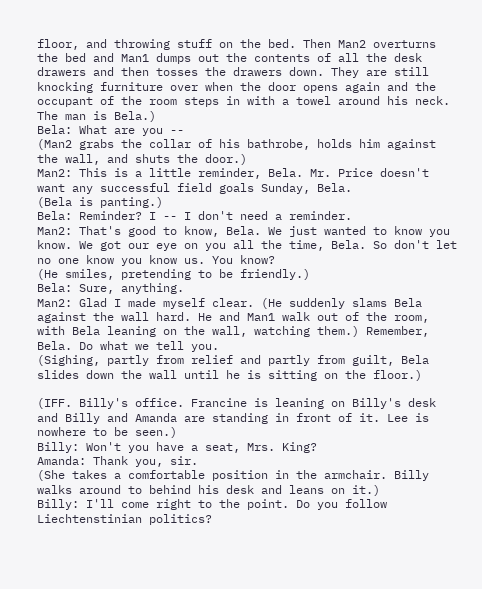floor, and throwing stuff on the bed. Then Man2 overturns the bed and Man1 dumps out the contents of all the desk drawers and then tosses the drawers down. They are still knocking furniture over when the door opens again and the occupant of the room steps in with a towel around his neck. The man is Bela.)
Bela: What are you --
(Man2 grabs the collar of his bathrobe, holds him against the wall, and shuts the door.)
Man2: This is a little reminder, Bela. Mr. Price doesn't want any successful field goals Sunday, Bela.
(Bela is panting.)
Bela: Reminder? I -- I don't need a reminder.
Man2: That's good to know, Bela. We just wanted to know you know. We got our eye on you all the time, Bela. So don't let no one know you know us. You know?
(He smiles, pretending to be friendly.)
Bela: Sure, anything.
Man2: Glad I made myself clear. (He suddenly slams Bela against the wall hard. He and Man1 walk out of the room, with Bela leaning on the wall, watching them.) Remember, Bela. Do what we tell you.
(Sighing, partly from relief and partly from guilt, Bela slides down the wall until he is sitting on the floor.)

(IFF. Billy's office. Francine is leaning on Billy's desk and Billy and Amanda are standing in front of it. Lee is nowhere to be seen.)
Billy: Won't you have a seat, Mrs. King?
Amanda: Thank you, sir.
(She takes a comfortable position in the armchair. Billy walks around to behind his desk and leans on it.)
Billy: I'll come right to the point. Do you follow Liechtenstinian politics?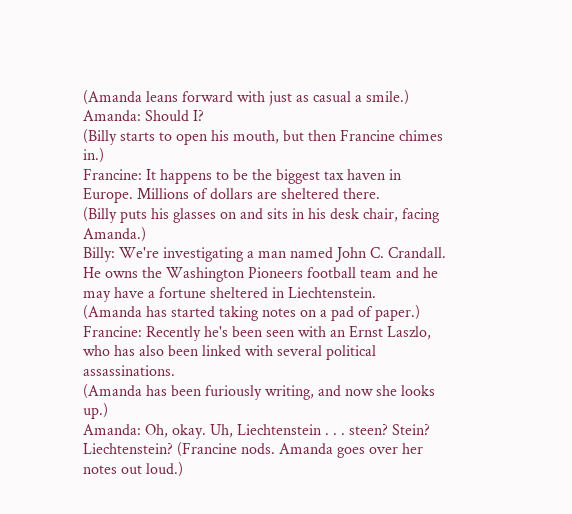(Amanda leans forward with just as casual a smile.)
Amanda: Should I?
(Billy starts to open his mouth, but then Francine chimes in.)
Francine: It happens to be the biggest tax haven in Europe. Millions of dollars are sheltered there.
(Billy puts his glasses on and sits in his desk chair, facing Amanda.)
Billy: We're investigating a man named John C. Crandall. He owns the Washington Pioneers football team and he may have a fortune sheltered in Liechtenstein.
(Amanda has started taking notes on a pad of paper.)
Francine: Recently he's been seen with an Ernst Laszlo, who has also been linked with several political assassinations.
(Amanda has been furiously writing, and now she looks up.)
Amanda: Oh, okay. Uh, Liechtenstein . . . steen? Stein? Liechtenstein? (Francine nods. Amanda goes over her notes out loud.)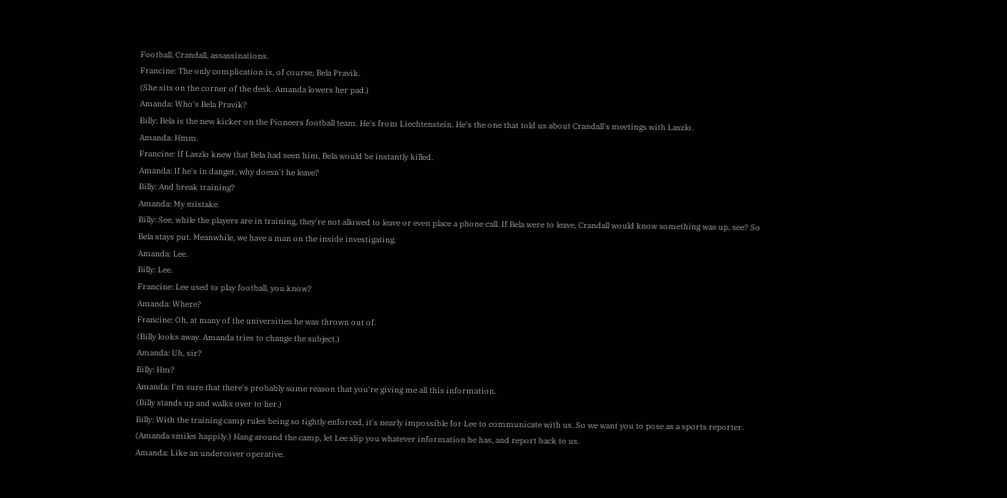Football, Crandall, assassinations.
Francine: The only complication is, of course, Bela Pravik.
(She sits on the corner of the desk. Amanda lowers her pad.)
Amanda: Who's Bela Pravik?
Billy: Bela is the new kicker on the Pioneers football team. He's from Liechtenstein. He's the one that told us about Crandall's meetings with Laszlo.
Amanda: Hmm.
Francine: If Laszlo knew that Bela had seen him, Bela would be instantly killed.
Amanda: If he's in danger, why doesn't he leave?
Billy: And break training?
Amanda: My mistake.
Billy: See, while the players are in training, they're not allowed to leave or even place a phone call. If Bela were to leave, Crandall would know something was up, see? So Bela stays put. Meanwhile, we have a man on the inside investigating.
Amanda: Lee.
Billy: Lee.
Francine: Lee used to play football, you know?
Amanda: Where?
Francine: Oh, at many of the universities he was thrown out of.
(Billy looks away. Amanda tries to change the subject.)
Amanda: Uh, sir?
Billy: Hm?
Amanda: I'm sure that there's probably some reason that you're giving me all this information.
(Billy stands up and walks over to her.)
Billy: With the training camp rules being so tightly enforced, it's nearly impossible for Lee to communicate with us. So we want you to pose as a sports reporter. (Amanda smiles happily.) Hang around the camp, let Lee slip you whatever information he has, and report back to us.
Amanda: Like an undercover operative.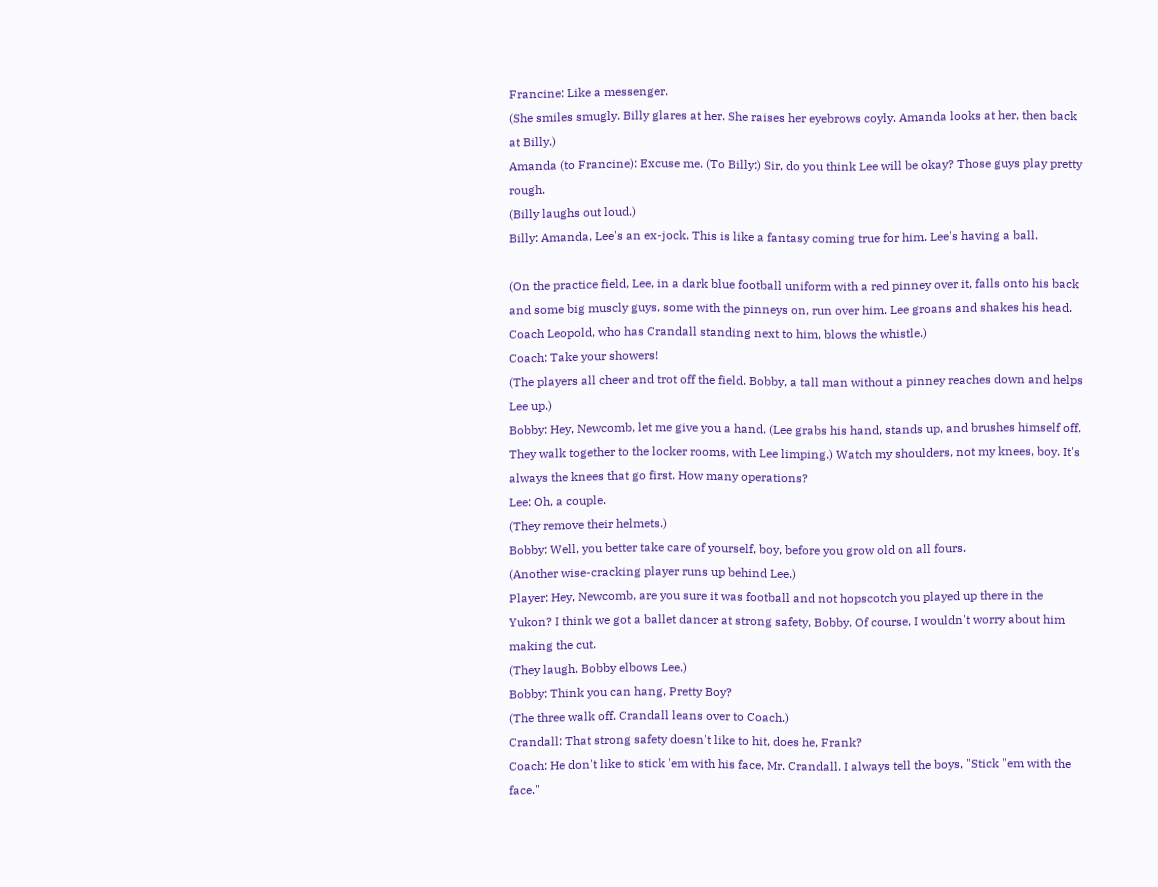Francine: Like a messenger.
(She smiles smugly. Billy glares at her. She raises her eyebrows coyly. Amanda looks at her, then back at Billy.)
Amanda (to Francine): Excuse me. (To Billy:) Sir, do you think Lee will be okay? Those guys play pretty rough.
(Billy laughs out loud.)
Billy: Amanda, Lee's an ex-jock. This is like a fantasy coming true for him. Lee's having a ball.

(On the practice field, Lee, in a dark blue football uniform with a red pinney over it, falls onto his back and some big muscly guys, some with the pinneys on, run over him. Lee groans and shakes his head. Coach Leopold, who has Crandall standing next to him, blows the whistle.)
Coach: Take your showers!
(The players all cheer and trot off the field. Bobby, a tall man without a pinney reaches down and helps Lee up.)
Bobby: Hey, Newcomb, let me give you a hand. (Lee grabs his hand, stands up, and brushes himself off. They walk together to the locker rooms, with Lee limping.) Watch my shoulders, not my knees, boy. It's always the knees that go first. How many operations?
Lee: Oh, a couple.
(They remove their helmets.)
Bobby: Well, you better take care of yourself, boy, before you grow old on all fours.
(Another wise-cracking player runs up behind Lee.)
Player: Hey, Newcomb, are you sure it was football and not hopscotch you played up there in the Yukon? I think we got a ballet dancer at strong safety, Bobby. Of course, I wouldn't worry about him making the cut.
(They laugh. Bobby elbows Lee.)
Bobby: Think you can hang, Pretty Boy?
(The three walk off. Crandall leans over to Coach.)
Crandall: That strong safety doesn't like to hit, does he, Frank?
Coach: He don't like to stick 'em with his face, Mr. Crandall. I always tell the boys, "Stick "em with the face."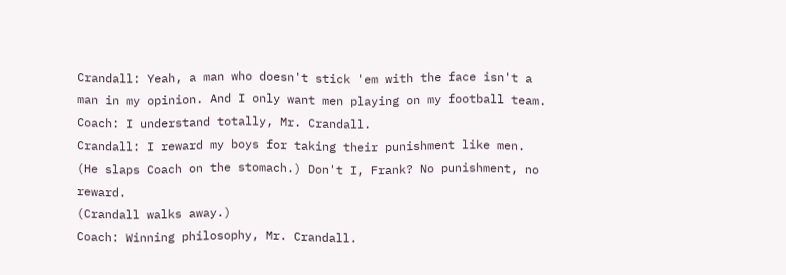Crandall: Yeah, a man who doesn't stick 'em with the face isn't a man in my opinion. And I only want men playing on my football team.
Coach: I understand totally, Mr. Crandall.
Crandall: I reward my boys for taking their punishment like men. (He slaps Coach on the stomach.) Don't I, Frank? No punishment, no reward.
(Crandall walks away.)
Coach: Winning philosophy, Mr. Crandall.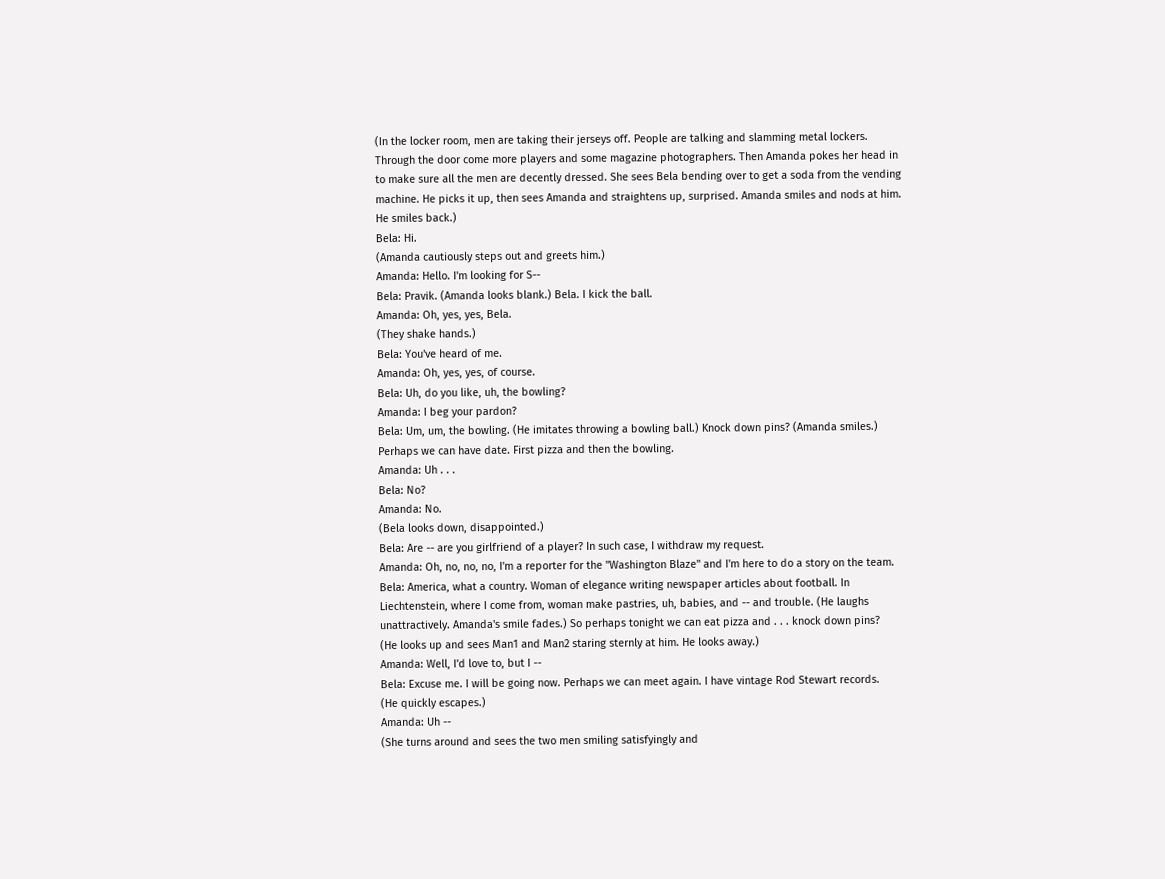(In the locker room, men are taking their jerseys off. People are talking and slamming metal lockers. Through the door come more players and some magazine photographers. Then Amanda pokes her head in to make sure all the men are decently dressed. She sees Bela bending over to get a soda from the vending machine. He picks it up, then sees Amanda and straightens up, surprised. Amanda smiles and nods at him. He smiles back.)
Bela: Hi.
(Amanda cautiously steps out and greets him.)
Amanda: Hello. I'm looking for S--
Bela: Pravik. (Amanda looks blank.) Bela. I kick the ball.
Amanda: Oh, yes, yes, Bela.
(They shake hands.)
Bela: You've heard of me.
Amanda: Oh, yes, yes, of course.
Bela: Uh, do you like, uh, the bowling?
Amanda: I beg your pardon?
Bela: Um, um, the bowling. (He imitates throwing a bowling ball.) Knock down pins? (Amanda smiles.) Perhaps we can have date. First pizza and then the bowling.
Amanda: Uh . . .
Bela: No?
Amanda: No.
(Bela looks down, disappointed.)
Bela: Are -- are you girlfriend of a player? In such case, I withdraw my request.
Amanda: Oh, no, no, no, I'm a reporter for the "Washington Blaze" and I'm here to do a story on the team.
Bela: America, what a country. Woman of elegance writing newspaper articles about football. In Liechtenstein, where I come from, woman make pastries, uh, babies, and -- and trouble. (He laughs unattractively. Amanda's smile fades.) So perhaps tonight we can eat pizza and . . . knock down pins?
(He looks up and sees Man1 and Man2 staring sternly at him. He looks away.)
Amanda: Well, I'd love to, but I --
Bela: Excuse me. I will be going now. Perhaps we can meet again. I have vintage Rod Stewart records.
(He quickly escapes.)
Amanda: Uh --
(She turns around and sees the two men smiling satisfyingly and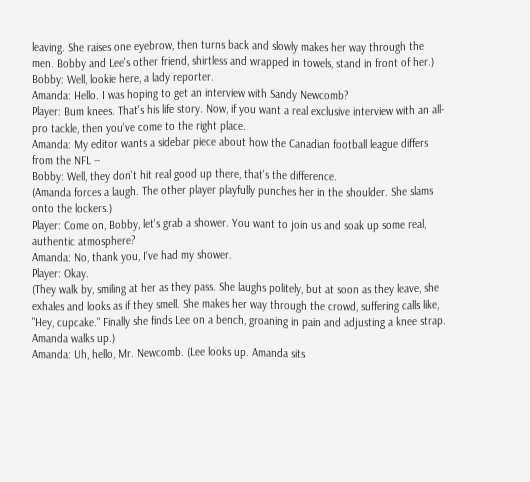leaving. She raises one eyebrow, then turns back and slowly makes her way through the men. Bobby and Lee's other friend, shirtless and wrapped in towels, stand in front of her.)
Bobby: Well, lookie here, a lady reporter.
Amanda: Hello. I was hoping to get an interview with Sandy Newcomb?
Player: Bum knees. That's his life story. Now, if you want a real exclusive interview with an all-pro tackle, then you've come to the right place.
Amanda: My editor wants a sidebar piece about how the Canadian football league differs from the NFL --
Bobby: Well, they don't hit real good up there, that's the difference.
(Amanda forces a laugh. The other player playfully punches her in the shoulder. She slams onto the lockers.)
Player: Come on, Bobby, let's grab a shower. You want to join us and soak up some real, authentic atmosphere?
Amanda: No, thank you, I've had my shower.
Player: Okay.
(They walk by, smiling at her as they pass. She laughs politely, but at soon as they leave, she exhales and looks as if they smell. She makes her way through the crowd, suffering calls like, "Hey, cupcake." Finally she finds Lee on a bench, groaning in pain and adjusting a knee strap. Amanda walks up.)
Amanda: Uh, hello, Mr. Newcomb. (Lee looks up. Amanda sits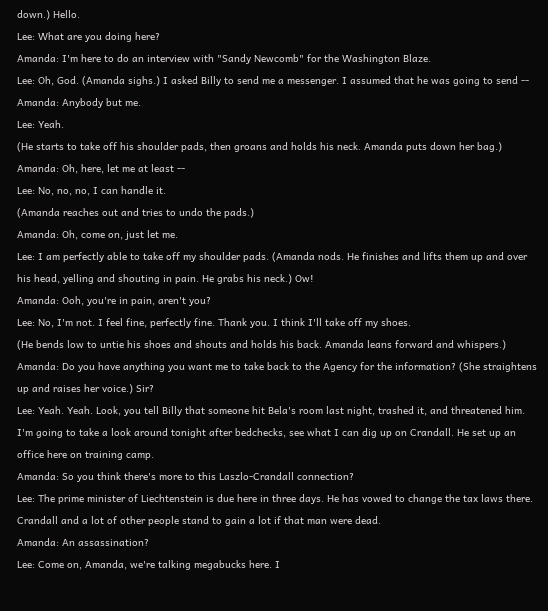down.) Hello.
Lee: What are you doing here?
Amanda: I'm here to do an interview with "Sandy Newcomb" for the Washington Blaze.
Lee: Oh, God. (Amanda sighs.) I asked Billy to send me a messenger. I assumed that he was going to send --
Amanda: Anybody but me.
Lee: Yeah.
(He starts to take off his shoulder pads, then groans and holds his neck. Amanda puts down her bag.)
Amanda: Oh, here, let me at least --
Lee: No, no, no, I can handle it.
(Amanda reaches out and tries to undo the pads.)
Amanda: Oh, come on, just let me.
Lee: I am perfectly able to take off my shoulder pads. (Amanda nods. He finishes and lifts them up and over his head, yelling and shouting in pain. He grabs his neck.) Ow!
Amanda: Ooh, you're in pain, aren't you?
Lee: No, I'm not. I feel fine, perfectly fine. Thank you. I think I'll take off my shoes.
(He bends low to untie his shoes and shouts and holds his back. Amanda leans forward and whispers.)
Amanda: Do you have anything you want me to take back to the Agency for the information? (She straightens up and raises her voice.) Sir?
Lee: Yeah. Yeah. Look, you tell Billy that someone hit Bela's room last night, trashed it, and threatened him. I'm going to take a look around tonight after bedchecks, see what I can dig up on Crandall. He set up an office here on training camp.
Amanda: So you think there's more to this Laszlo-Crandall connection?
Lee: The prime minister of Liechtenstein is due here in three days. He has vowed to change the tax laws there. Crandall and a lot of other people stand to gain a lot if that man were dead.
Amanda: An assassination?
Lee: Come on, Amanda, we're talking megabucks here. I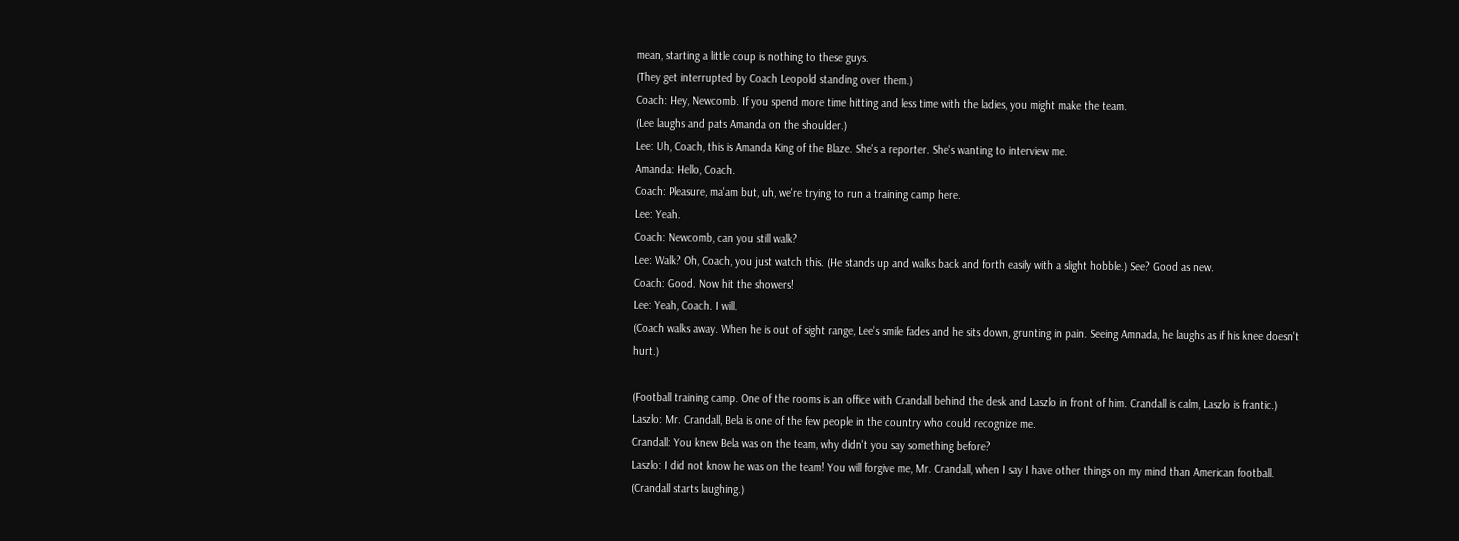mean, starting a little coup is nothing to these guys.
(They get interrupted by Coach Leopold standing over them.)
Coach: Hey, Newcomb. If you spend more time hitting and less time with the ladies, you might make the team.
(Lee laughs and pats Amanda on the shoulder.)
Lee: Uh, Coach, this is Amanda King of the Blaze. She's a reporter. She's wanting to interview me.
Amanda: Hello, Coach.
Coach: Pleasure, ma'am but, uh, we're trying to run a training camp here.
Lee: Yeah.
Coach: Newcomb, can you still walk?
Lee: Walk? Oh, Coach, you just watch this. (He stands up and walks back and forth easily with a slight hobble.) See? Good as new.
Coach: Good. Now hit the showers!
Lee: Yeah, Coach. I will.
(Coach walks away. When he is out of sight range, Lee's smile fades and he sits down, grunting in pain. Seeing Amnada, he laughs as if his knee doesn't hurt.)

(Football training camp. One of the rooms is an office with Crandall behind the desk and Laszlo in front of him. Crandall is calm, Laszlo is frantic.)
Laszlo: Mr. Crandall, Bela is one of the few people in the country who could recognize me.
Crandall: You knew Bela was on the team, why didn't you say something before?
Laszlo: I did not know he was on the team! You will forgive me, Mr. Crandall, when I say I have other things on my mind than American football.
(Crandall starts laughing.)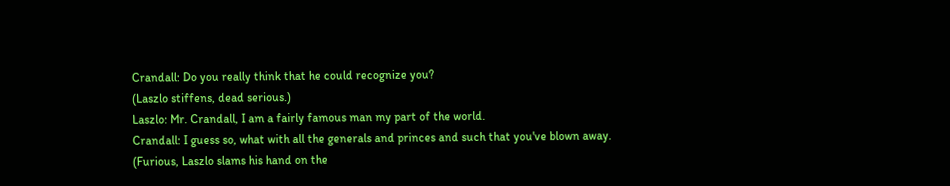Crandall: Do you really think that he could recognize you?
(Laszlo stiffens, dead serious.)
Laszlo: Mr. Crandall, I am a fairly famous man my part of the world.
Crandall: I guess so, what with all the generals and princes and such that you've blown away.
(Furious, Laszlo slams his hand on the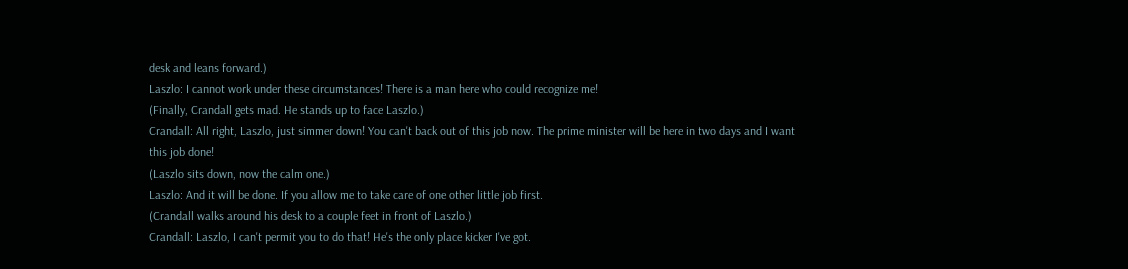desk and leans forward.)
Laszlo: I cannot work under these circumstances! There is a man here who could recognize me!
(Finally, Crandall gets mad. He stands up to face Laszlo.)
Crandall: All right, Laszlo, just simmer down! You can't back out of this job now. The prime minister will be here in two days and I want this job done!
(Laszlo sits down, now the calm one.)
Laszlo: And it will be done. If you allow me to take care of one other little job first.
(Crandall walks around his desk to a couple feet in front of Laszlo.)
Crandall: Laszlo, I can't permit you to do that! He's the only place kicker I've got.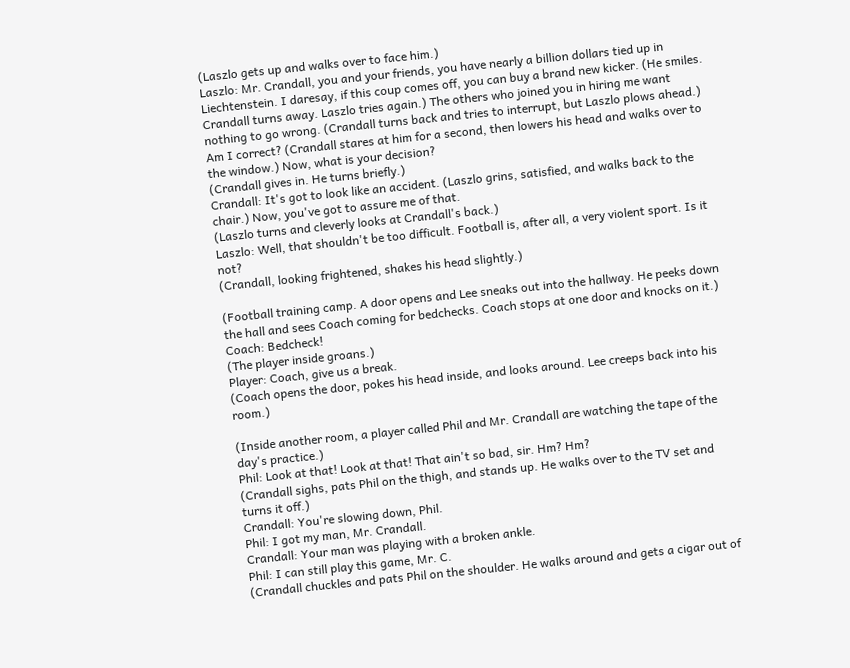(Laszlo gets up and walks over to face him.)
Laszlo: Mr. Crandall, you and your friends, you have nearly a billion dollars tied up in Liechtenstein. I daresay, if this coup comes off, you can buy a brand new kicker. (He smiles. Crandall turns away. Laszlo tries again.) The others who joined you in hiring me want nothing to go wrong. (Crandall turns back and tries to interrupt, but Laszlo plows ahead.) Am I correct? (Crandall stares at him for a second, then lowers his head and walks over to the window.) Now, what is your decision?
(Crandall gives in. He turns briefly.)
Crandall: It's got to look like an accident. (Laszlo grins, satisfied, and walks back to the chair.) Now, you've got to assure me of that.
(Laszlo turns and cleverly looks at Crandall's back.)
Laszlo: Well, that shouldn't be too difficult. Football is, after all, a very violent sport. Is it not?
(Crandall, looking frightened, shakes his head slightly.)

(Football training camp. A door opens and Lee sneaks out into the hallway. He peeks down the hall and sees Coach coming for bedchecks. Coach stops at one door and knocks on it.)
Coach: Bedcheck!
(The player inside groans.)
Player: Coach, give us a break.
(Coach opens the door, pokes his head inside, and looks around. Lee creeps back into his room.)

(Inside another room, a player called Phil and Mr. Crandall are watching the tape of the day's practice.)
Phil: Look at that! Look at that! That ain't so bad, sir. Hm? Hm?
(Crandall sighs, pats Phil on the thigh, and stands up. He walks over to the TV set and turns it off.)
Crandall: You're slowing down, Phil.
Phil: I got my man, Mr. Crandall.
Crandall: Your man was playing with a broken ankle.
Phil: I can still play this game, Mr. C.
(Crandall chuckles and pats Phil on the shoulder. He walks around and gets a cigar out of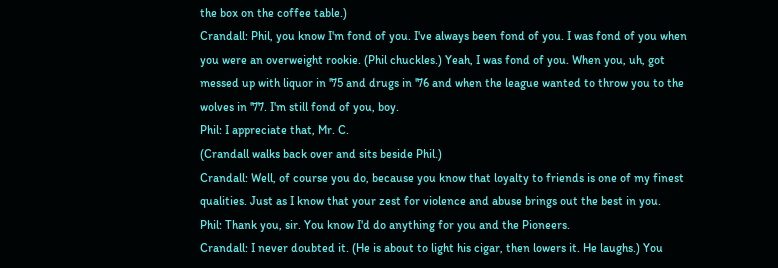the box on the coffee table.)
Crandall: Phil, you know I'm fond of you. I've always been fond of you. I was fond of you when you were an overweight rookie. (Phil chuckles.) Yeah, I was fond of you. When you, uh, got messed up with liquor in '75 and drugs in '76 and when the league wanted to throw you to the wolves in '77. I'm still fond of you, boy.
Phil: I appreciate that, Mr. C.
(Crandall walks back over and sits beside Phil.)
Crandall: Well, of course you do, because you know that loyalty to friends is one of my finest qualities. Just as I know that your zest for violence and abuse brings out the best in you.
Phil: Thank you, sir. You know I'd do anything for you and the Pioneers.
Crandall: I never doubted it. (He is about to light his cigar, then lowers it. He laughs.) You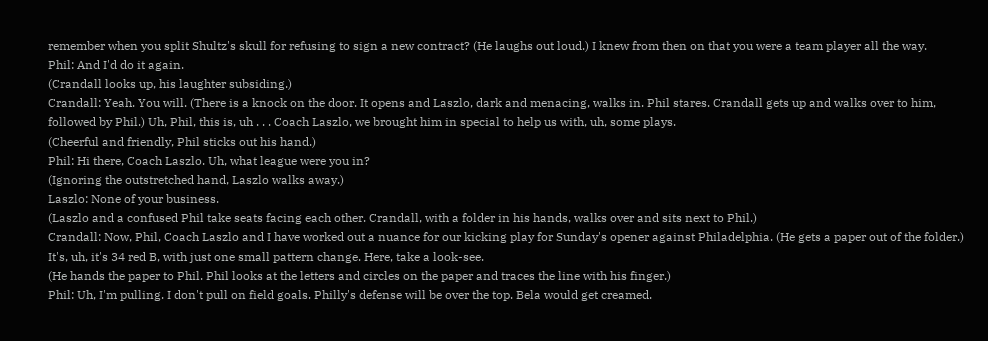remember when you split Shultz's skull for refusing to sign a new contract? (He laughs out loud.) I knew from then on that you were a team player all the way.
Phil: And I'd do it again.
(Crandall looks up, his laughter subsiding.)
Crandall: Yeah. You will. (There is a knock on the door. It opens and Laszlo, dark and menacing, walks in. Phil stares. Crandall gets up and walks over to him, followed by Phil.) Uh, Phil, this is, uh . . . Coach Laszlo, we brought him in special to help us with, uh, some plays.
(Cheerful and friendly, Phil sticks out his hand.)
Phil: Hi there, Coach Laszlo. Uh, what league were you in?
(Ignoring the outstretched hand, Laszlo walks away.)
Laszlo: None of your business.
(Laszlo and a confused Phil take seats facing each other. Crandall, with a folder in his hands, walks over and sits next to Phil.)
Crandall: Now, Phil, Coach Laszlo and I have worked out a nuance for our kicking play for Sunday's opener against Philadelphia. (He gets a paper out of the folder.) It's, uh, it's 34 red B, with just one small pattern change. Here, take a look-see.
(He hands the paper to Phil. Phil looks at the letters and circles on the paper and traces the line with his finger.)
Phil: Uh, I'm pulling. I don't pull on field goals. Philly's defense will be over the top. Bela would get creamed.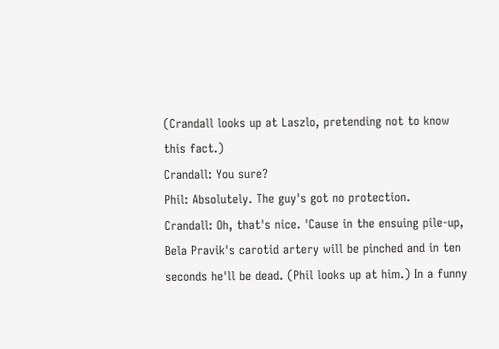(Crandall looks up at Laszlo, pretending not to know this fact.)
Crandall: You sure?
Phil: Absolutely. The guy's got no protection.
Crandall: Oh, that's nice. 'Cause in the ensuing pile-up, Bela Pravik's carotid artery will be pinched and in ten seconds he'll be dead. (Phil looks up at him.) In a funny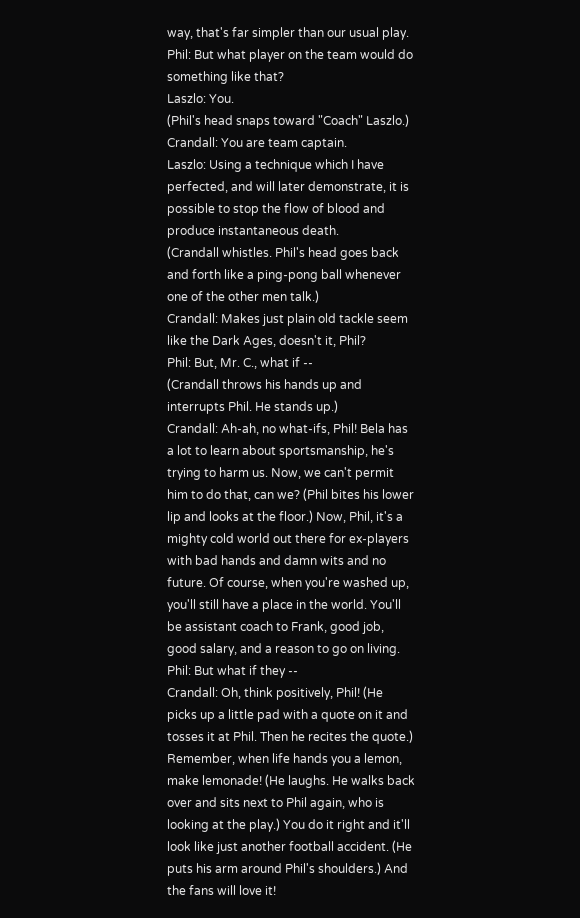way, that's far simpler than our usual play.
Phil: But what player on the team would do something like that?
Laszlo: You.
(Phil's head snaps toward "Coach" Laszlo.)
Crandall: You are team captain.
Laszlo: Using a technique which I have perfected, and will later demonstrate, it is possible to stop the flow of blood and produce instantaneous death.
(Crandall whistles. Phil's head goes back and forth like a ping-pong ball whenever one of the other men talk.)
Crandall: Makes just plain old tackle seem like the Dark Ages, doesn't it, Phil?
Phil: But, Mr. C., what if --
(Crandall throws his hands up and interrupts Phil. He stands up.)
Crandall: Ah-ah, no what-ifs, Phil! Bela has a lot to learn about sportsmanship, he's trying to harm us. Now, we can't permit him to do that, can we? (Phil bites his lower lip and looks at the floor.) Now, Phil, it's a mighty cold world out there for ex-players with bad hands and damn wits and no future. Of course, when you're washed up, you'll still have a place in the world. You'll be assistant coach to Frank, good job, good salary, and a reason to go on living.
Phil: But what if they --
Crandall: Oh, think positively, Phil! (He picks up a little pad with a quote on it and tosses it at Phil. Then he recites the quote.) Remember, when life hands you a lemon, make lemonade! (He laughs. He walks back over and sits next to Phil again, who is looking at the play.) You do it right and it'll look like just another football accident. (He puts his arm around Phil's shoulders.) And the fans will love it!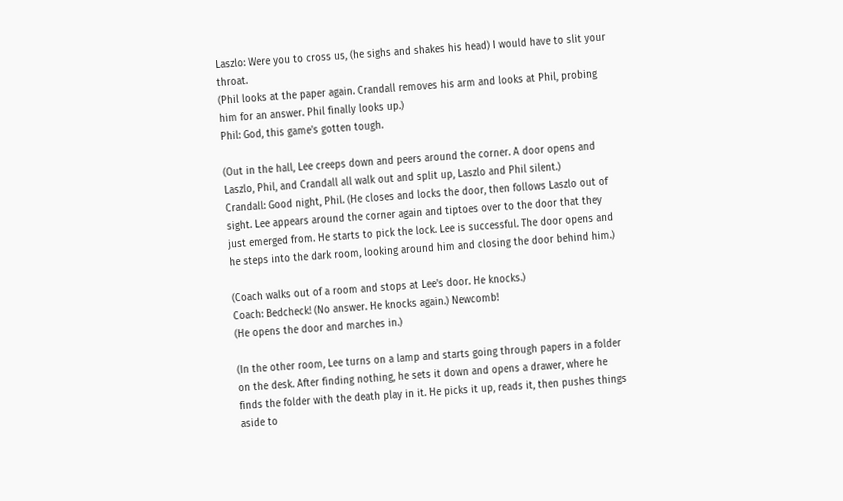Laszlo: Were you to cross us, (he sighs and shakes his head) I would have to slit your throat.
(Phil looks at the paper again. Crandall removes his arm and looks at Phil, probing him for an answer. Phil finally looks up.)
Phil: God, this game's gotten tough.

(Out in the hall, Lee creeps down and peers around the corner. A door opens and Laszlo, Phil, and Crandall all walk out and split up, Laszlo and Phil silent.)
Crandall: Good night, Phil. (He closes and locks the door, then follows Laszlo out of sight. Lee appears around the corner again and tiptoes over to the door that they just emerged from. He starts to pick the lock. Lee is successful. The door opens and he steps into the dark room, looking around him and closing the door behind him.)

(Coach walks out of a room and stops at Lee's door. He knocks.)
Coach: Bedcheck! (No answer. He knocks again.) Newcomb!
(He opens the door and marches in.)

(In the other room, Lee turns on a lamp and starts going through papers in a folder on the desk. After finding nothing, he sets it down and opens a drawer, where he finds the folder with the death play in it. He picks it up, reads it, then pushes things aside to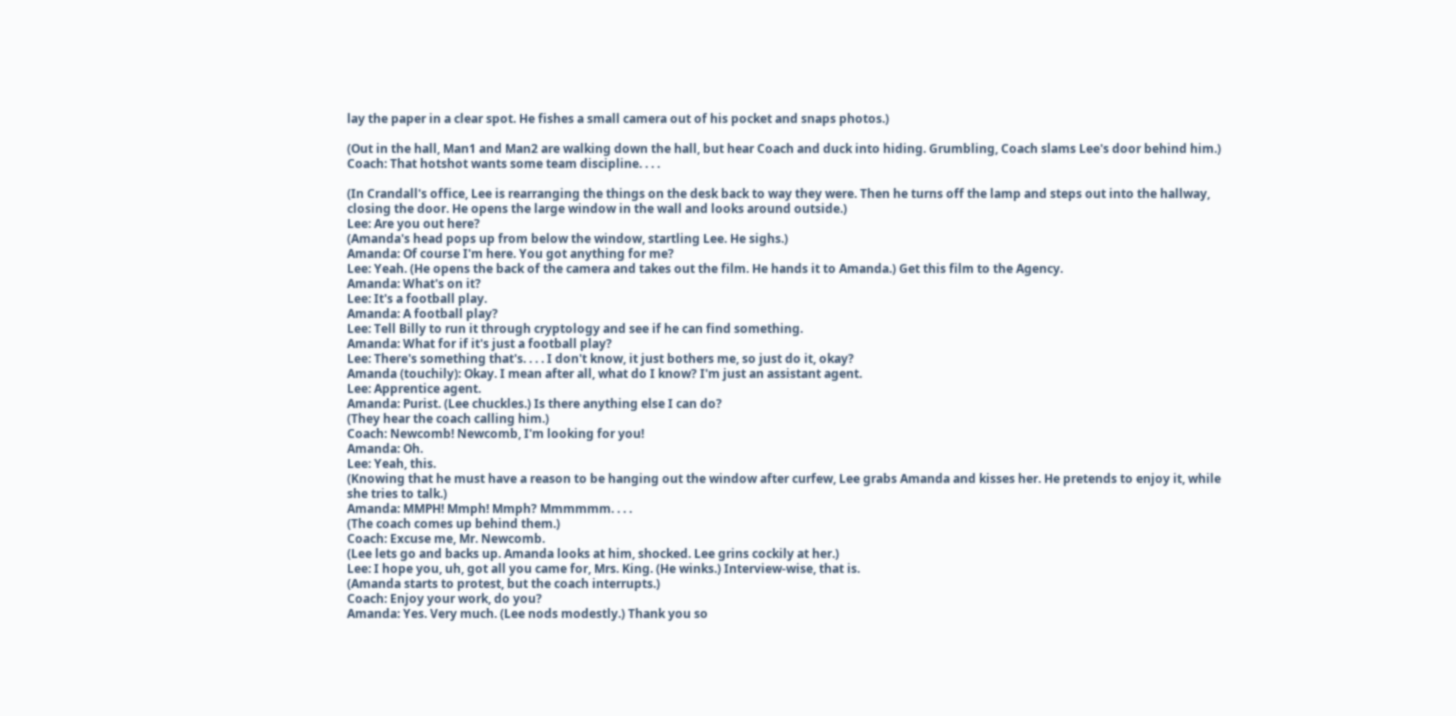lay the paper in a clear spot. He fishes a small camera out of his pocket and snaps photos.)

(Out in the hall, Man1 and Man2 are walking down the hall, but hear Coach and duck into hiding. Grumbling, Coach slams Lee's door behind him.)
Coach: That hotshot wants some team discipline. . . .

(In Crandall's office, Lee is rearranging the things on the desk back to way they were. Then he turns off the lamp and steps out into the hallway, closing the door. He opens the large window in the wall and looks around outside.)
Lee: Are you out here?
(Amanda's head pops up from below the window, startling Lee. He sighs.)
Amanda: Of course I'm here. You got anything for me?
Lee: Yeah. (He opens the back of the camera and takes out the film. He hands it to Amanda.) Get this film to the Agency.
Amanda: What's on it?
Lee: It's a football play.
Amanda: A football play?
Lee: Tell Billy to run it through cryptology and see if he can find something.
Amanda: What for if it's just a football play?
Lee: There's something that's. . . . I don't know, it just bothers me, so just do it, okay?
Amanda (touchily): Okay. I mean after all, what do I know? I'm just an assistant agent.
Lee: Apprentice agent.
Amanda: Purist. (Lee chuckles.) Is there anything else I can do?
(They hear the coach calling him.)
Coach: Newcomb! Newcomb, I'm looking for you!
Amanda: Oh.
Lee: Yeah, this.
(Knowing that he must have a reason to be hanging out the window after curfew, Lee grabs Amanda and kisses her. He pretends to enjoy it, while she tries to talk.)
Amanda: MMPH! Mmph! Mmph? Mmmmmm. . . .
(The coach comes up behind them.)
Coach: Excuse me, Mr. Newcomb.
(Lee lets go and backs up. Amanda looks at him, shocked. Lee grins cockily at her.)
Lee: I hope you, uh, got all you came for, Mrs. King. (He winks.) Interview-wise, that is.
(Amanda starts to protest, but the coach interrupts.)
Coach: Enjoy your work, do you?
Amanda: Yes. Very much. (Lee nods modestly.) Thank you so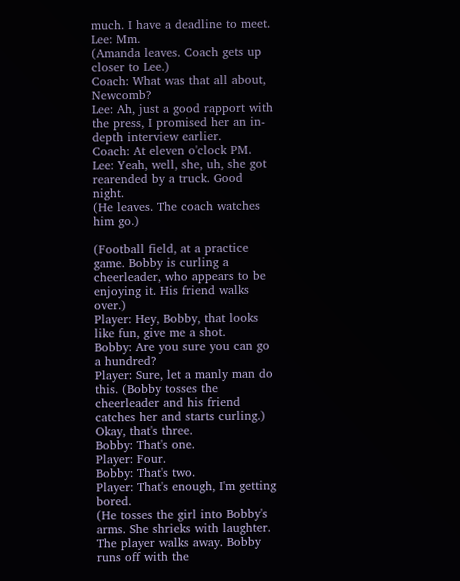much. I have a deadline to meet.
Lee: Mm.
(Amanda leaves. Coach gets up closer to Lee.)
Coach: What was that all about, Newcomb?
Lee: Ah, just a good rapport with the press, I promised her an in-depth interview earlier.
Coach: At eleven o'clock PM.
Lee: Yeah, well, she, uh, she got rearended by a truck. Good night.
(He leaves. The coach watches him go.)

(Football field, at a practice game. Bobby is curling a cheerleader, who appears to be enjoying it. His friend walks over.)
Player: Hey, Bobby, that looks like fun, give me a shot.
Bobby: Are you sure you can go a hundred?
Player: Sure, let a manly man do this. (Bobby tosses the cheerleader and his friend catches her and starts curling.) Okay, that's three.
Bobby: That's one.
Player: Four.
Bobby: That's two.
Player: That's enough, I'm getting bored.
(He tosses the girl into Bobby's arms. She shrieks with laughter. The player walks away. Bobby runs off with the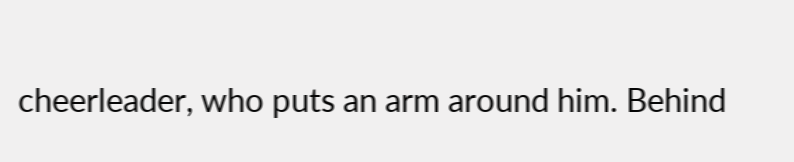cheerleader, who puts an arm around him. Behind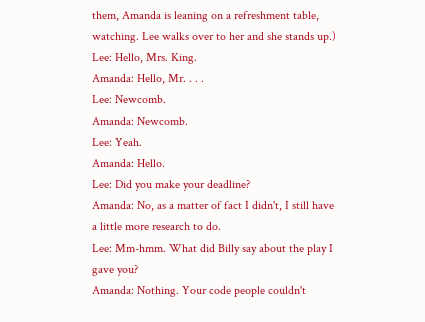them, Amanda is leaning on a refreshment table, watching. Lee walks over to her and she stands up.)
Lee: Hello, Mrs. King.
Amanda: Hello, Mr. . . .
Lee: Newcomb.
Amanda: Newcomb.
Lee: Yeah.
Amanda: Hello.
Lee: Did you make your deadline?
Amanda: No, as a matter of fact I didn't, I still have a little more research to do.
Lee: Mm-hmm. What did Billy say about the play I gave you?
Amanda: Nothing. Your code people couldn't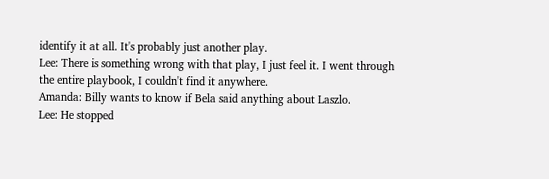identify it at all. It's probably just another play.
Lee: There is something wrong with that play, I just feel it. I went through the entire playbook, I couldn't find it anywhere.
Amanda: Billy wants to know if Bela said anything about Laszlo.
Lee: He stopped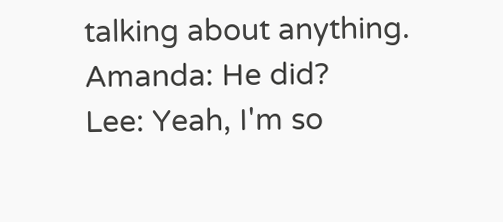talking about anything.
Amanda: He did?
Lee: Yeah, I'm so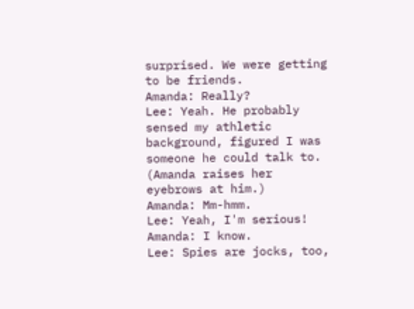surprised. We were getting to be friends.
Amanda: Really?
Lee: Yeah. He probably sensed my athletic background, figured I was someone he could talk to.
(Amanda raises her eyebrows at him.)
Amanda: Mm-hmm.
Lee: Yeah, I'm serious!
Amanda: I know.
Lee: Spies are jocks, too,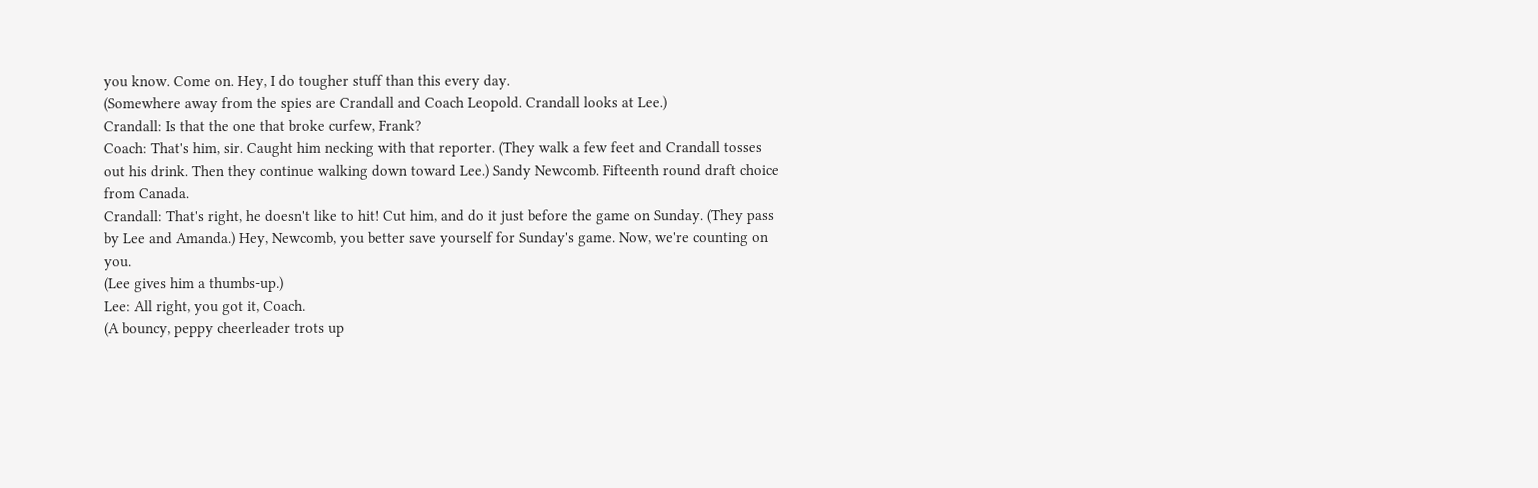you know. Come on. Hey, I do tougher stuff than this every day.
(Somewhere away from the spies are Crandall and Coach Leopold. Crandall looks at Lee.)
Crandall: Is that the one that broke curfew, Frank?
Coach: That's him, sir. Caught him necking with that reporter. (They walk a few feet and Crandall tosses out his drink. Then they continue walking down toward Lee.) Sandy Newcomb. Fifteenth round draft choice from Canada.
Crandall: That's right, he doesn't like to hit! Cut him, and do it just before the game on Sunday. (They pass by Lee and Amanda.) Hey, Newcomb, you better save yourself for Sunday's game. Now, we're counting on you.
(Lee gives him a thumbs-up.)
Lee: All right, you got it, Coach.
(A bouncy, peppy cheerleader trots up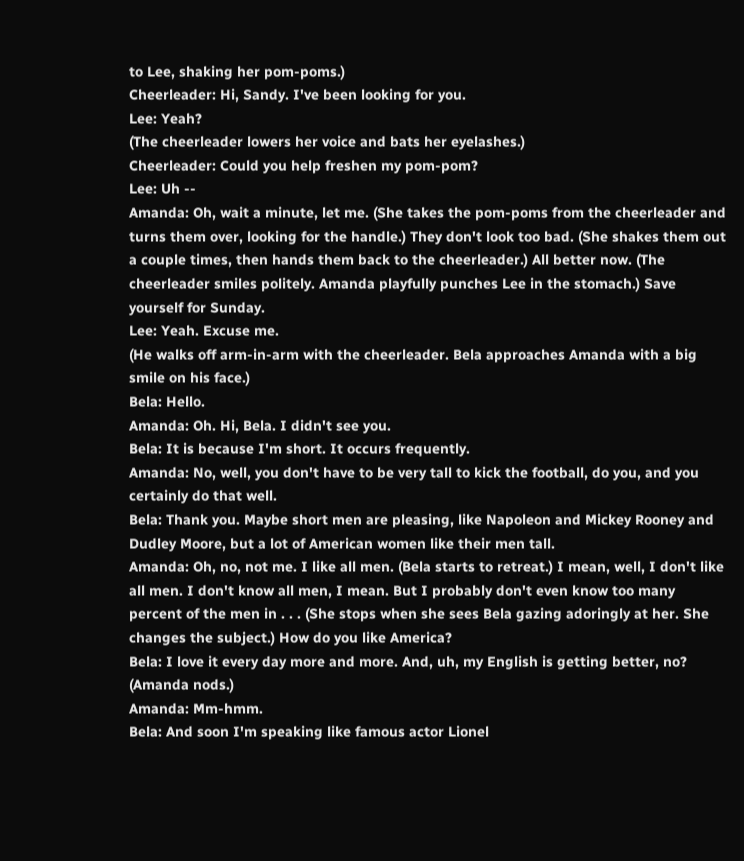to Lee, shaking her pom-poms.)
Cheerleader: Hi, Sandy. I've been looking for you.
Lee: Yeah?
(The cheerleader lowers her voice and bats her eyelashes.)
Cheerleader: Could you help freshen my pom-pom?
Lee: Uh --
Amanda: Oh, wait a minute, let me. (She takes the pom-poms from the cheerleader and turns them over, looking for the handle.) They don't look too bad. (She shakes them out a couple times, then hands them back to the cheerleader.) All better now. (The cheerleader smiles politely. Amanda playfully punches Lee in the stomach.) Save yourself for Sunday.
Lee: Yeah. Excuse me.
(He walks off arm-in-arm with the cheerleader. Bela approaches Amanda with a big smile on his face.)
Bela: Hello.
Amanda: Oh. Hi, Bela. I didn't see you.
Bela: It is because I'm short. It occurs frequently.
Amanda: No, well, you don't have to be very tall to kick the football, do you, and you certainly do that well.
Bela: Thank you. Maybe short men are pleasing, like Napoleon and Mickey Rooney and Dudley Moore, but a lot of American women like their men tall.
Amanda: Oh, no, not me. I like all men. (Bela starts to retreat.) I mean, well, I don't like all men. I don't know all men, I mean. But I probably don't even know too many percent of the men in . . . (She stops when she sees Bela gazing adoringly at her. She changes the subject.) How do you like America?
Bela: I love it every day more and more. And, uh, my English is getting better, no?
(Amanda nods.)
Amanda: Mm-hmm.
Bela: And soon I'm speaking like famous actor Lionel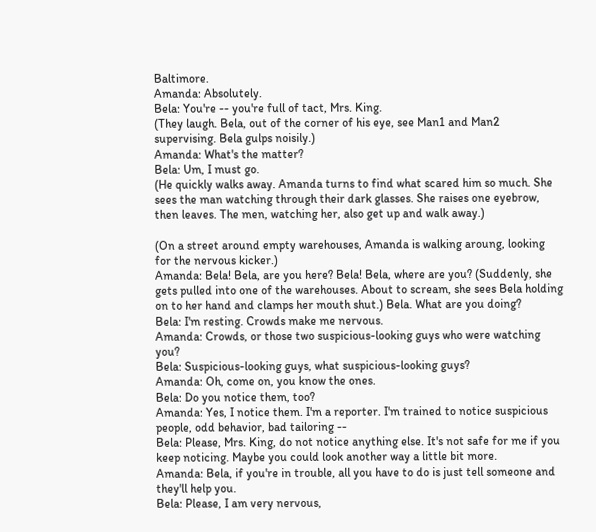Baltimore.
Amanda: Absolutely.
Bela: You're -- you're full of tact, Mrs. King.
(They laugh. Bela, out of the corner of his eye, see Man1 and Man2 supervising. Bela gulps noisily.)
Amanda: What's the matter?
Bela: Um, I must go.
(He quickly walks away. Amanda turns to find what scared him so much. She sees the man watching through their dark glasses. She raises one eyebrow, then leaves. The men, watching her, also get up and walk away.)

(On a street around empty warehouses, Amanda is walking aroung, looking for the nervous kicker.)
Amanda: Bela! Bela, are you here? Bela! Bela, where are you? (Suddenly, she gets pulled into one of the warehouses. About to scream, she sees Bela holding on to her hand and clamps her mouth shut.) Bela. What are you doing?
Bela: I'm resting. Crowds make me nervous.
Amanda: Crowds, or those two suspicious-looking guys who were watching you?
Bela: Suspicious-looking guys, what suspicious-looking guys?
Amanda: Oh, come on, you know the ones.
Bela: Do you notice them, too?
Amanda: Yes, I notice them. I'm a reporter. I'm trained to notice suspicious people, odd behavior, bad tailoring --
Bela: Please, Mrs. King, do not notice anything else. It's not safe for me if you keep noticing. Maybe you could look another way a little bit more.
Amanda: Bela, if you're in trouble, all you have to do is just tell someone and they'll help you.
Bela: Please, I am very nervous,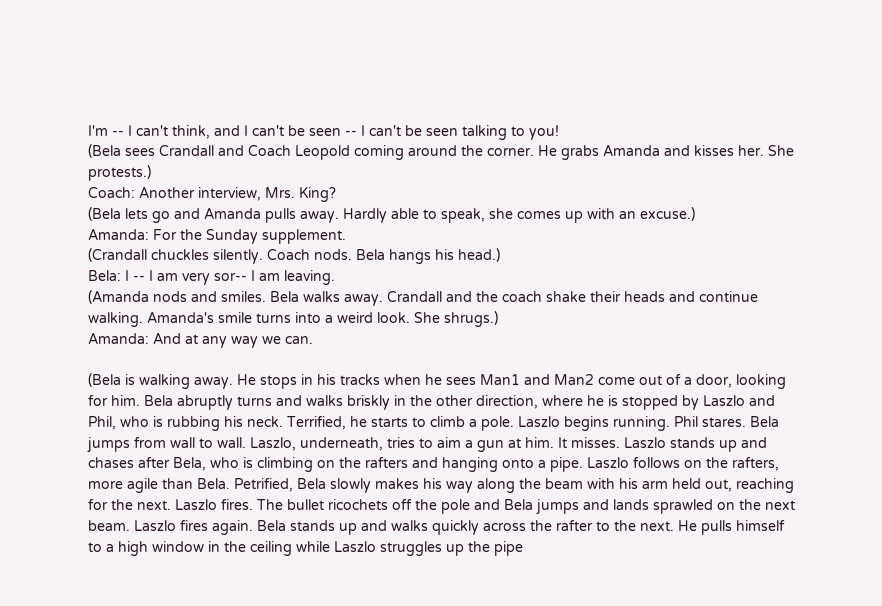I'm -- I can't think, and I can't be seen -- I can't be seen talking to you!
(Bela sees Crandall and Coach Leopold coming around the corner. He grabs Amanda and kisses her. She protests.)
Coach: Another interview, Mrs. King?
(Bela lets go and Amanda pulls away. Hardly able to speak, she comes up with an excuse.)
Amanda: For the Sunday supplement.
(Crandall chuckles silently. Coach nods. Bela hangs his head.)
Bela: I -- I am very sor-- I am leaving.
(Amanda nods and smiles. Bela walks away. Crandall and the coach shake their heads and continue walking. Amanda's smile turns into a weird look. She shrugs.)
Amanda: And at any way we can.

(Bela is walking away. He stops in his tracks when he sees Man1 and Man2 come out of a door, looking for him. Bela abruptly turns and walks briskly in the other direction, where he is stopped by Laszlo and Phil, who is rubbing his neck. Terrified, he starts to climb a pole. Laszlo begins running. Phil stares. Bela jumps from wall to wall. Laszlo, underneath, tries to aim a gun at him. It misses. Laszlo stands up and chases after Bela, who is climbing on the rafters and hanging onto a pipe. Laszlo follows on the rafters, more agile than Bela. Petrified, Bela slowly makes his way along the beam with his arm held out, reaching for the next. Laszlo fires. The bullet ricochets off the pole and Bela jumps and lands sprawled on the next beam. Laszlo fires again. Bela stands up and walks quickly across the rafter to the next. He pulls himself to a high window in the ceiling while Laszlo struggles up the pipe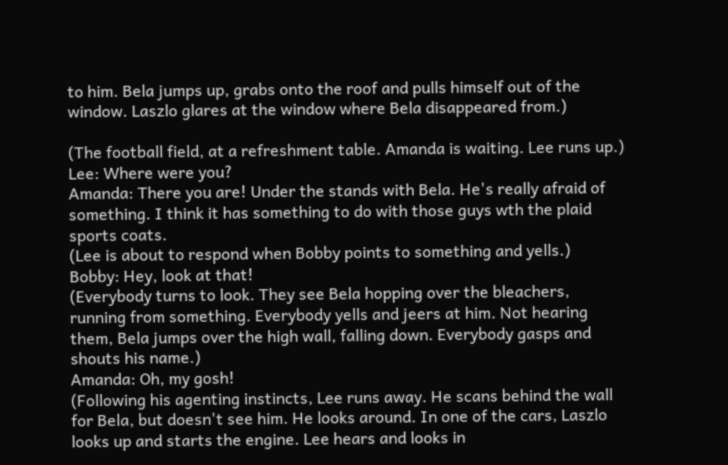to him. Bela jumps up, grabs onto the roof and pulls himself out of the window. Laszlo glares at the window where Bela disappeared from.)

(The football field, at a refreshment table. Amanda is waiting. Lee runs up.)
Lee: Where were you?
Amanda: There you are! Under the stands with Bela. He's really afraid of something. I think it has something to do with those guys wth the plaid sports coats.
(Lee is about to respond when Bobby points to something and yells.)
Bobby: Hey, look at that!
(Everybody turns to look. They see Bela hopping over the bleachers, running from something. Everybody yells and jeers at him. Not hearing them, Bela jumps over the high wall, falling down. Everybody gasps and shouts his name.)
Amanda: Oh, my gosh!
(Following his agenting instincts, Lee runs away. He scans behind the wall for Bela, but doesn't see him. He looks around. In one of the cars, Laszlo looks up and starts the engine. Lee hears and looks in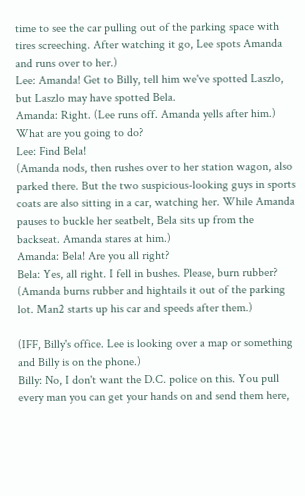time to see the car pulling out of the parking space with tires screeching. After watching it go, Lee spots Amanda and runs over to her.)
Lee: Amanda! Get to Billy, tell him we've spotted Laszlo, but Laszlo may have spotted Bela.
Amanda: Right. (Lee runs off. Amanda yells after him.) What are you going to do?
Lee: Find Bela!
(Amanda nods, then rushes over to her station wagon, also parked there. But the two suspicious-looking guys in sports coats are also sitting in a car, watching her. While Amanda pauses to buckle her seatbelt, Bela sits up from the backseat. Amanda stares at him.)
Amanda: Bela! Are you all right?
Bela: Yes, all right. I fell in bushes. Please, burn rubber?
(Amanda burns rubber and hightails it out of the parking lot. Man2 starts up his car and speeds after them.)

(IFF, Billy's office. Lee is looking over a map or something and Billy is on the phone.)
Billy: No, I don't want the D.C. police on this. You pull every man you can get your hands on and send them here,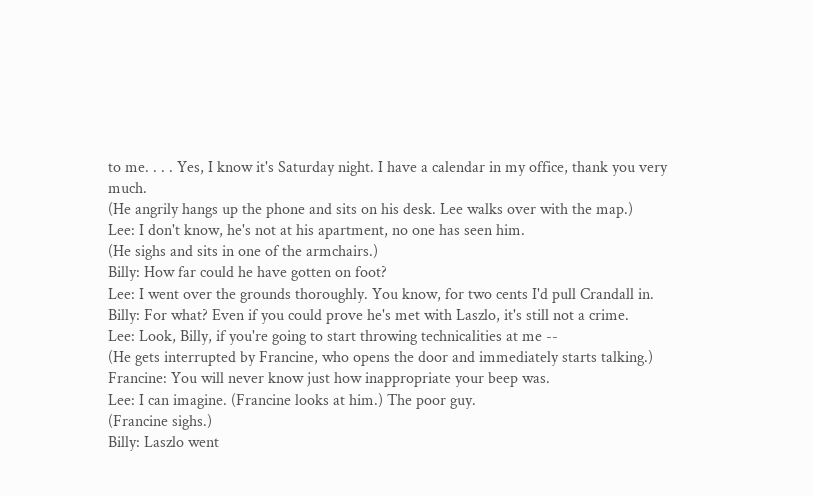to me. . . . Yes, I know it's Saturday night. I have a calendar in my office, thank you very much.
(He angrily hangs up the phone and sits on his desk. Lee walks over with the map.)
Lee: I don't know, he's not at his apartment, no one has seen him.
(He sighs and sits in one of the armchairs.)
Billy: How far could he have gotten on foot?
Lee: I went over the grounds thoroughly. You know, for two cents I'd pull Crandall in.
Billy: For what? Even if you could prove he's met with Laszlo, it's still not a crime.
Lee: Look, Billy, if you're going to start throwing technicalities at me --
(He gets interrupted by Francine, who opens the door and immediately starts talking.)
Francine: You will never know just how inappropriate your beep was.
Lee: I can imagine. (Francine looks at him.) The poor guy.
(Francine sighs.)
Billy: Laszlo went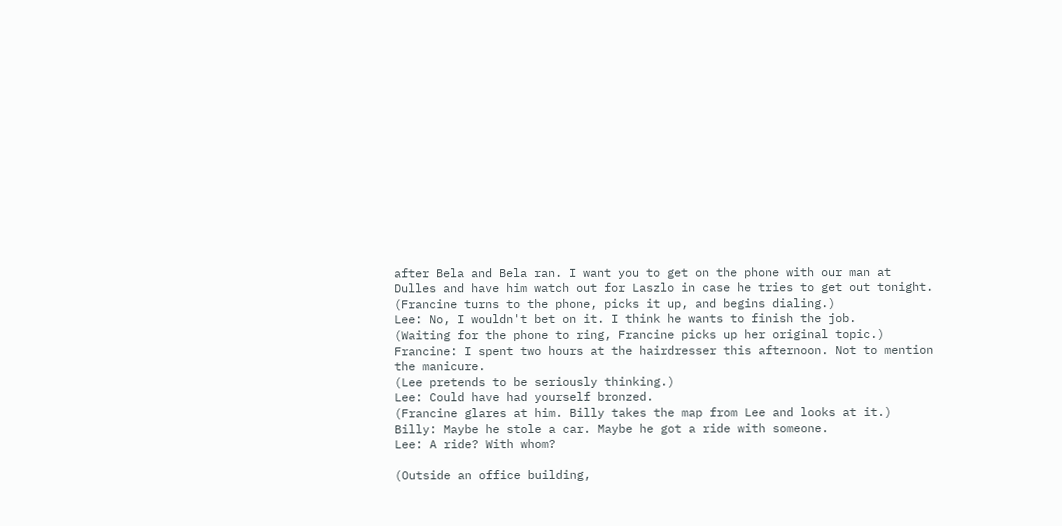after Bela and Bela ran. I want you to get on the phone with our man at Dulles and have him watch out for Laszlo in case he tries to get out tonight.
(Francine turns to the phone, picks it up, and begins dialing.)
Lee: No, I wouldn't bet on it. I think he wants to finish the job.
(Waiting for the phone to ring, Francine picks up her original topic.)
Francine: I spent two hours at the hairdresser this afternoon. Not to mention the manicure.
(Lee pretends to be seriously thinking.)
Lee: Could have had yourself bronzed.
(Francine glares at him. Billy takes the map from Lee and looks at it.)
Billy: Maybe he stole a car. Maybe he got a ride with someone.
Lee: A ride? With whom?

(Outside an office building,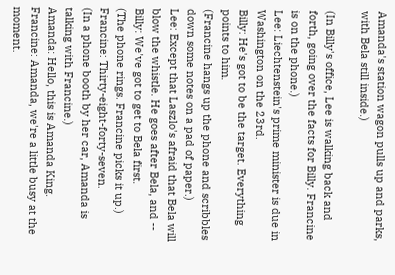Amanda's station wagon pulls up and parks, with Bela still inside.)

(In Billy's office, Lee is walking back and forth, going over the facts for Billy. Francine is on the phone.)
Lee: Liechtenstein's prime minister is due in Washington on the 23rd.
Billy: He's got to be the target. Everything points to him.
(Francine hangs up the phone and scribbles down some notes on a pad of paper.)
Lee: Except that Laszlo's afraid that Bela will blow the whistle. He goes after Bela, and --
Billy: We've got to get to Bela first.
(The phone rings. Francine picks it up.)
Francine: Thirty-eight-forty-seven.
(In a phone booth by her car, Amanda is talking with Francine.)
Amanda: Hello, this is Amanda King.
Francine: Amanda, we're a little busy at the moment.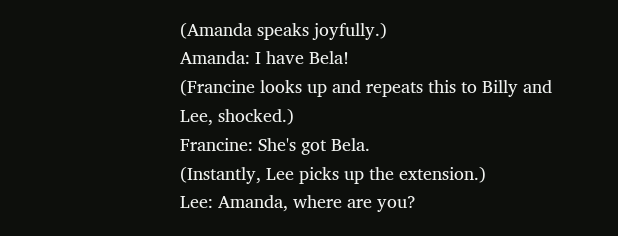(Amanda speaks joyfully.)
Amanda: I have Bela!
(Francine looks up and repeats this to Billy and Lee, shocked.)
Francine: She's got Bela.
(Instantly, Lee picks up the extension.)
Lee: Amanda, where are you?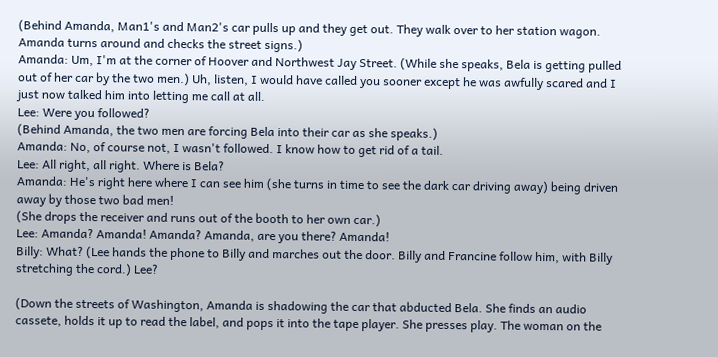(Behind Amanda, Man1's and Man2's car pulls up and they get out. They walk over to her station wagon. Amanda turns around and checks the street signs.)
Amanda: Um, I'm at the corner of Hoover and Northwest Jay Street. (While she speaks, Bela is getting pulled out of her car by the two men.) Uh, listen, I would have called you sooner except he was awfully scared and I just now talked him into letting me call at all.
Lee: Were you followed?
(Behind Amanda, the two men are forcing Bela into their car as she speaks.)
Amanda: No, of course not, I wasn't followed. I know how to get rid of a tail.
Lee: All right, all right. Where is Bela?
Amanda: He's right here where I can see him (she turns in time to see the dark car driving away) being driven away by those two bad men!
(She drops the receiver and runs out of the booth to her own car.)
Lee: Amanda? Amanda! Amanda? Amanda, are you there? Amanda!
Billy: What? (Lee hands the phone to Billy and marches out the door. Billy and Francine follow him, with Billy stretching the cord.) Lee?

(Down the streets of Washington, Amanda is shadowing the car that abducted Bela. She finds an audio cassete, holds it up to read the label, and pops it into the tape player. She presses play. The woman on the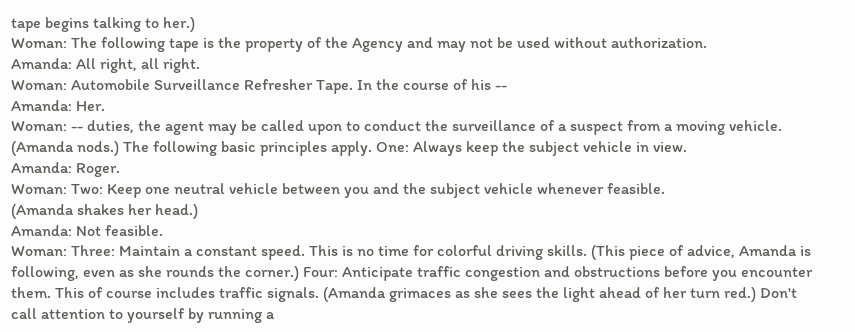tape begins talking to her.)
Woman: The following tape is the property of the Agency and may not be used without authorization.
Amanda: All right, all right.
Woman: Automobile Surveillance Refresher Tape. In the course of his --
Amanda: Her.
Woman: -- duties, the agent may be called upon to conduct the surveillance of a suspect from a moving vehicle. (Amanda nods.) The following basic principles apply. One: Always keep the subject vehicle in view.
Amanda: Roger.
Woman: Two: Keep one neutral vehicle between you and the subject vehicle whenever feasible.
(Amanda shakes her head.)
Amanda: Not feasible.
Woman: Three: Maintain a constant speed. This is no time for colorful driving skills. (This piece of advice, Amanda is following, even as she rounds the corner.) Four: Anticipate traffic congestion and obstructions before you encounter them. This of course includes traffic signals. (Amanda grimaces as she sees the light ahead of her turn red.) Don't call attention to yourself by running a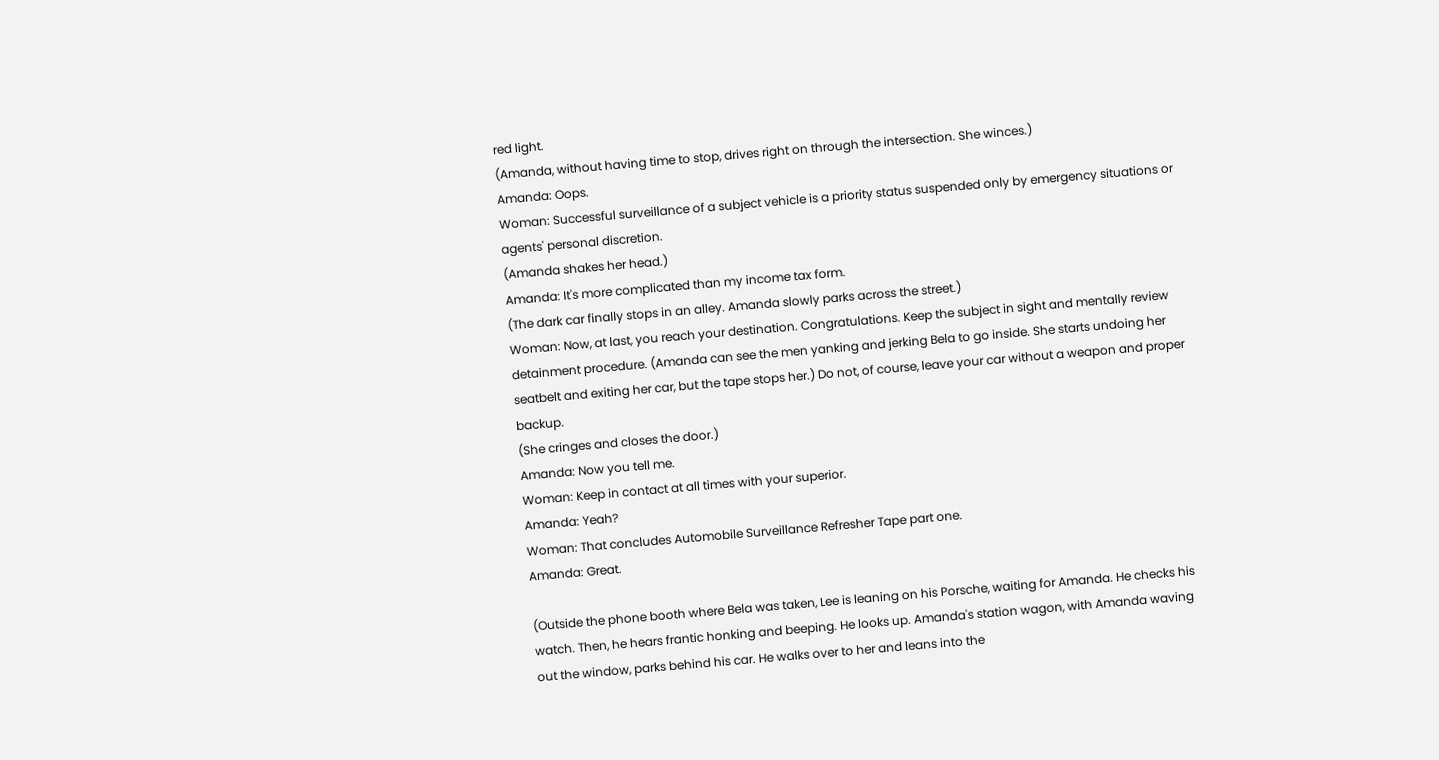red light.
(Amanda, without having time to stop, drives right on through the intersection. She winces.)
Amanda: Oops.
Woman: Successful surveillance of a subject vehicle is a priority status suspended only by emergency situations or agents' personal discretion.
(Amanda shakes her head.)
Amanda: It's more complicated than my income tax form.
(The dark car finally stops in an alley. Amanda slowly parks across the street.)
Woman: Now, at last, you reach your destination. Congratulations. Keep the subject in sight and mentally review detainment procedure. (Amanda can see the men yanking and jerking Bela to go inside. She starts undoing her seatbelt and exiting her car, but the tape stops her.) Do not, of course, leave your car without a weapon and proper backup.
(She cringes and closes the door.)
Amanda: Now you tell me.
Woman: Keep in contact at all times with your superior.
Amanda: Yeah?
Woman: That concludes Automobile Surveillance Refresher Tape part one.
Amanda: Great.

(Outside the phone booth where Bela was taken, Lee is leaning on his Porsche, waiting for Amanda. He checks his watch. Then, he hears frantic honking and beeping. He looks up. Amanda's station wagon, with Amanda waving out the window, parks behind his car. He walks over to her and leans into the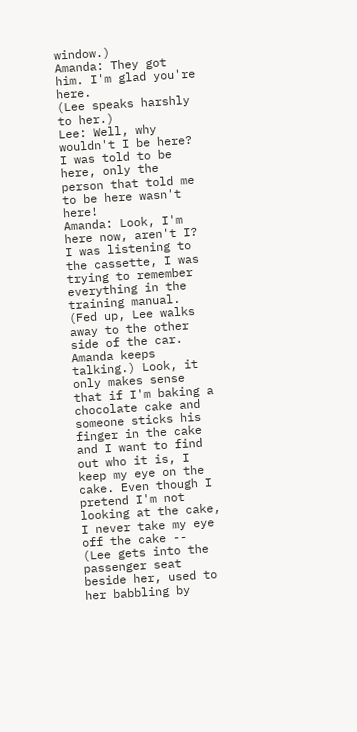window.)
Amanda: They got him. I'm glad you're here.
(Lee speaks harshly to her.)
Lee: Well, why wouldn't I be here? I was told to be here, only the person that told me to be here wasn't here!
Amanda: Look, I'm here now, aren't I? I was listening to the cassette, I was trying to remember everything in the training manual. (Fed up, Lee walks away to the other side of the car. Amanda keeps talking.) Look, it only makes sense that if I'm baking a chocolate cake and someone sticks his finger in the cake and I want to find out who it is, I keep my eye on the cake. Even though I pretend I'm not looking at the cake, I never take my eye off the cake --
(Lee gets into the passenger seat beside her, used to her babbling by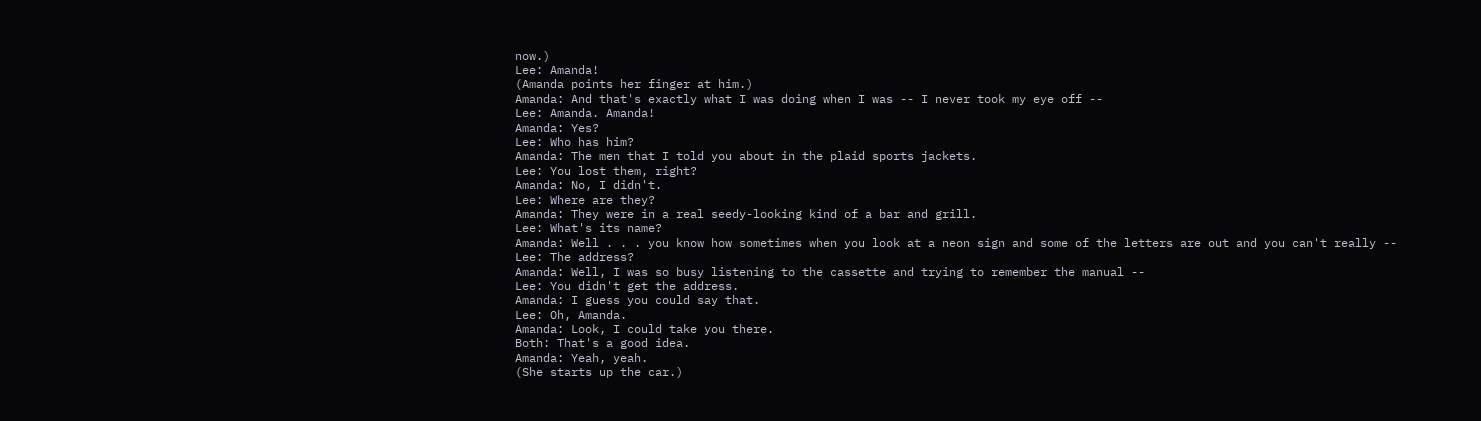now.)
Lee: Amanda!
(Amanda points her finger at him.)
Amanda: And that's exactly what I was doing when I was -- I never took my eye off --
Lee: Amanda. Amanda!
Amanda: Yes?
Lee: Who has him?
Amanda: The men that I told you about in the plaid sports jackets.
Lee: You lost them, right?
Amanda: No, I didn't.
Lee: Where are they?
Amanda: They were in a real seedy-looking kind of a bar and grill.
Lee: What's its name?
Amanda: Well . . . you know how sometimes when you look at a neon sign and some of the letters are out and you can't really --
Lee: The address?
Amanda: Well, I was so busy listening to the cassette and trying to remember the manual --
Lee: You didn't get the address.
Amanda: I guess you could say that.
Lee: Oh, Amanda.
Amanda: Look, I could take you there.
Both: That's a good idea.
Amanda: Yeah, yeah.
(She starts up the car.)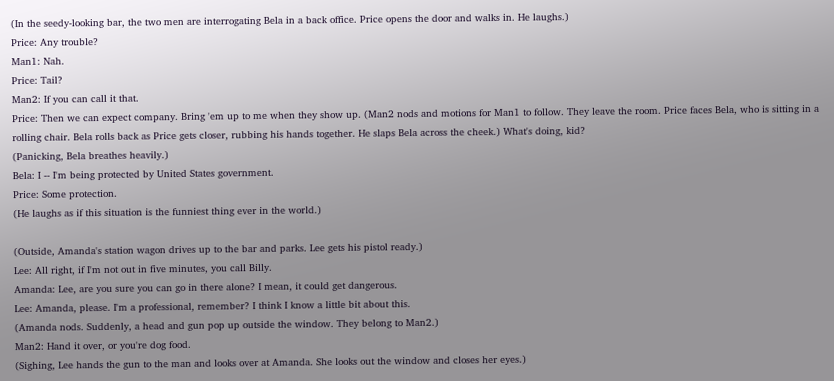(In the seedy-looking bar, the two men are interrogating Bela in a back office. Price opens the door and walks in. He laughs.)
Price: Any trouble?
Man1: Nah.
Price: Tail?
Man2: If you can call it that.
Price: Then we can expect company. Bring 'em up to me when they show up. (Man2 nods and motions for Man1 to follow. They leave the room. Price faces Bela, who is sitting in a rolling chair. Bela rolls back as Price gets closer, rubbing his hands together. He slaps Bela across the cheek.) What's doing, kid?
(Panicking, Bela breathes heavily.)
Bela: I -- I'm being protected by United States government.
Price: Some protection.
(He laughs as if this situation is the funniest thing ever in the world.)

(Outside, Amanda's station wagon drives up to the bar and parks. Lee gets his pistol ready.)
Lee: All right, if I'm not out in five minutes, you call Billy.
Amanda: Lee, are you sure you can go in there alone? I mean, it could get dangerous.
Lee: Amanda, please. I'm a professional, remember? I think I know a little bit about this.
(Amanda nods. Suddenly, a head and gun pop up outside the window. They belong to Man2.)
Man2: Hand it over, or you're dog food.
(Sighing, Lee hands the gun to the man and looks over at Amanda. She looks out the window and closes her eyes.)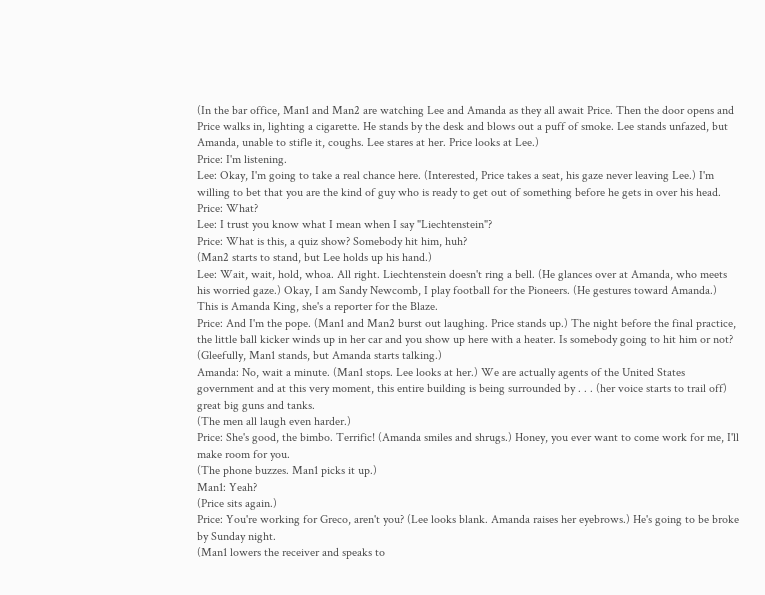(In the bar office, Man1 and Man2 are watching Lee and Amanda as they all await Price. Then the door opens and Price walks in, lighting a cigarette. He stands by the desk and blows out a puff of smoke. Lee stands unfazed, but Amanda, unable to stifle it, coughs. Lee stares at her. Price looks at Lee.)
Price: I'm listening.
Lee: Okay, I'm going to take a real chance here. (Interested, Price takes a seat, his gaze never leaving Lee.) I'm willing to bet that you are the kind of guy who is ready to get out of something before he gets in over his head.
Price: What?
Lee: I trust you know what I mean when I say "Liechtenstein"?
Price: What is this, a quiz show? Somebody hit him, huh?
(Man2 starts to stand, but Lee holds up his hand.)
Lee: Wait, wait, hold, whoa. All right. Liechtenstein doesn't ring a bell. (He glances over at Amanda, who meets his worried gaze.) Okay, I am Sandy Newcomb, I play football for the Pioneers. (He gestures toward Amanda.) This is Amanda King, she's a reporter for the Blaze.
Price: And I'm the pope. (Man1 and Man2 burst out laughing. Price stands up.) The night before the final practice, the little ball kicker winds up in her car and you show up here with a heater. Is somebody going to hit him or not?
(Gleefully, Man1 stands, but Amanda starts talking.)
Amanda: No, wait a minute. (Man1 stops. Lee looks at her.) We are actually agents of the United States government and at this very moment, this entire building is being surrounded by . . . (her voice starts to trail off) great big guns and tanks.
(The men all laugh even harder.)
Price: She's good, the bimbo. Terrific! (Amanda smiles and shrugs.) Honey, you ever want to come work for me, I'll make room for you.
(The phone buzzes. Man1 picks it up.)
Man1: Yeah?
(Price sits again.)
Price: You're working for Greco, aren't you? (Lee looks blank. Amanda raises her eyebrows.) He's going to be broke by Sunday night.
(Man1 lowers the receiver and speaks to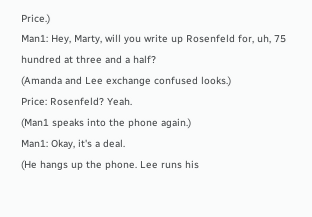Price.)
Man1: Hey, Marty, will you write up Rosenfeld for, uh, 75 hundred at three and a half?
(Amanda and Lee exchange confused looks.)
Price: Rosenfeld? Yeah.
(Man1 speaks into the phone again.)
Man1: Okay, it's a deal.
(He hangs up the phone. Lee runs his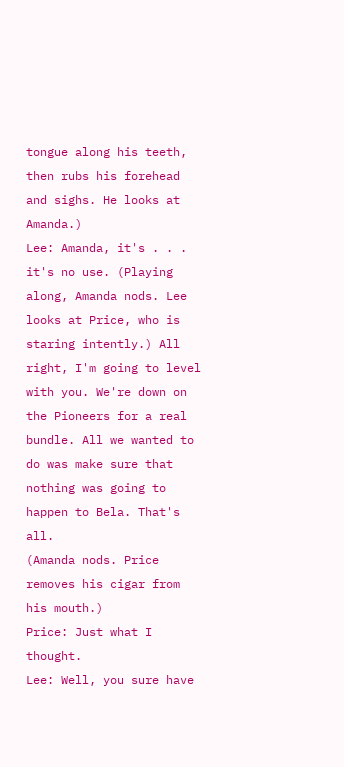tongue along his teeth, then rubs his forehead and sighs. He looks at Amanda.)
Lee: Amanda, it's . . . it's no use. (Playing along, Amanda nods. Lee looks at Price, who is staring intently.) All right, I'm going to level with you. We're down on the Pioneers for a real bundle. All we wanted to do was make sure that nothing was going to happen to Bela. That's all.
(Amanda nods. Price removes his cigar from his mouth.)
Price: Just what I thought.
Lee: Well, you sure have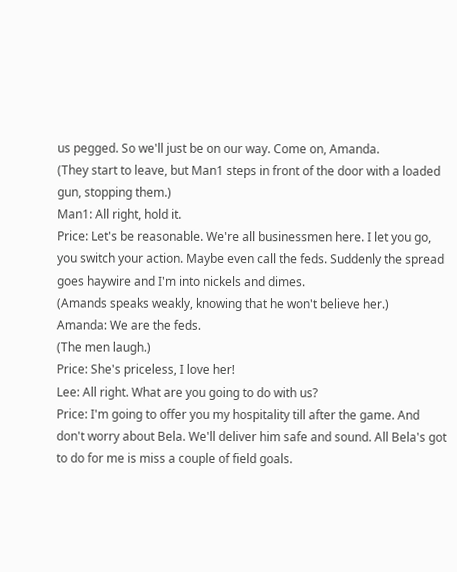us pegged. So we'll just be on our way. Come on, Amanda.
(They start to leave, but Man1 steps in front of the door with a loaded gun, stopping them.)
Man1: All right, hold it.
Price: Let's be reasonable. We're all businessmen here. I let you go, you switch your action. Maybe even call the feds. Suddenly the spread goes haywire and I'm into nickels and dimes.
(Amands speaks weakly, knowing that he won't believe her.)
Amanda: We are the feds.
(The men laugh.)
Price: She's priceless, I love her!
Lee: All right. What are you going to do with us?
Price: I'm going to offer you my hospitality till after the game. And don't worry about Bela. We'll deliver him safe and sound. All Bela's got to do for me is miss a couple of field goals.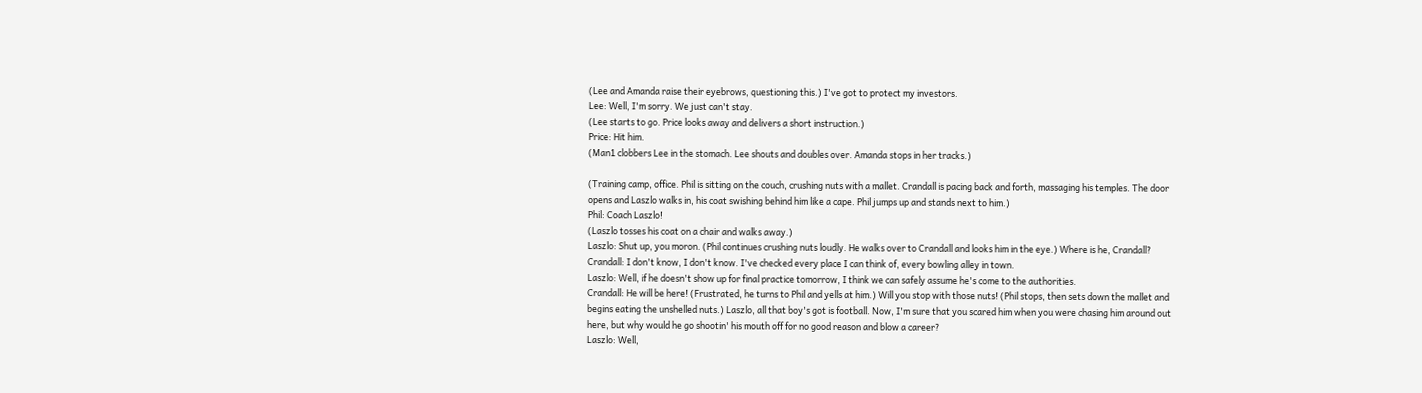(Lee and Amanda raise their eyebrows, questioning this.) I've got to protect my investors.
Lee: Well, I'm sorry. We just can't stay.
(Lee starts to go. Price looks away and delivers a short instruction.)
Price: Hit him.
(Man1 clobbers Lee in the stomach. Lee shouts and doubles over. Amanda stops in her tracks.)

(Training camp, office. Phil is sitting on the couch, crushing nuts with a mallet. Crandall is pacing back and forth, massaging his temples. The door opens and Laszlo walks in, his coat swishing behind him like a cape. Phil jumps up and stands next to him.)
Phil: Coach Laszlo!
(Laszlo tosses his coat on a chair and walks away.)
Laszlo: Shut up, you moron. (Phil continues crushing nuts loudly. He walks over to Crandall and looks him in the eye.) Where is he, Crandall?
Crandall: I don't know, I don't know. I've checked every place I can think of, every bowling alley in town.
Laszlo: Well, if he doesn't show up for final practice tomorrow, I think we can safely assume he's come to the authorities.
Crandall: He will be here! (Frustrated, he turns to Phil and yells at him.) Will you stop with those nuts! (Phil stops, then sets down the mallet and begins eating the unshelled nuts.) Laszlo, all that boy's got is football. Now, I'm sure that you scared him when you were chasing him around out here, but why would he go shootin' his mouth off for no good reason and blow a career?
Laszlo: Well,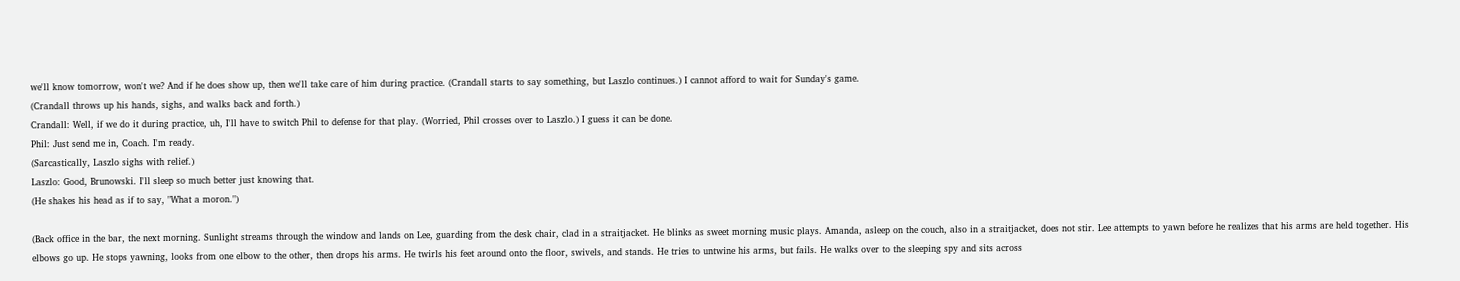we'll know tomorrow, won't we? And if he does show up, then we'll take care of him during practice. (Crandall starts to say something, but Laszlo continues.) I cannot afford to wait for Sunday's game.
(Crandall throws up his hands, sighs, and walks back and forth.)
Crandall: Well, if we do it during practice, uh, I'll have to switch Phil to defense for that play. (Worried, Phil crosses over to Laszlo.) I guess it can be done.
Phil: Just send me in, Coach. I'm ready.
(Sarcastically, Laszlo sighs with relief.)
Laszlo: Good, Brunowski. I'll sleep so much better just knowing that.
(He shakes his head as if to say, "What a moron.")

(Back office in the bar, the next morning. Sunlight streams through the window and lands on Lee, guarding from the desk chair, clad in a straitjacket. He blinks as sweet morning music plays. Amanda, asleep on the couch, also in a straitjacket, does not stir. Lee attempts to yawn before he realizes that his arms are held together. His elbows go up. He stops yawning, looks from one elbow to the other, then drops his arms. He twirls his feet around onto the floor, swivels, and stands. He tries to untwine his arms, but fails. He walks over to the sleeping spy and sits across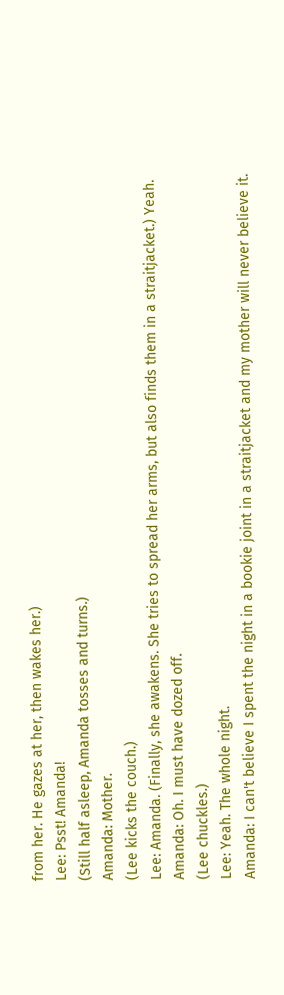from her. He gazes at her, then wakes her.)
Lee: Psst! Amanda!
(Still half asleep, Amanda tosses and turns.)
Amanda: Mother.
(Lee kicks the couch.)
Lee: Amanda. (Finally, she awakens. She tries to spread her arms, but also finds them in a straitjacket.) Yeah.
Amanda: Oh. I must have dozed off.
(Lee chuckles.)
Lee: Yeah. The whole night.
Amanda: I can't believe I spent the night in a bookie joint in a straitjacket and my mother will never believe it.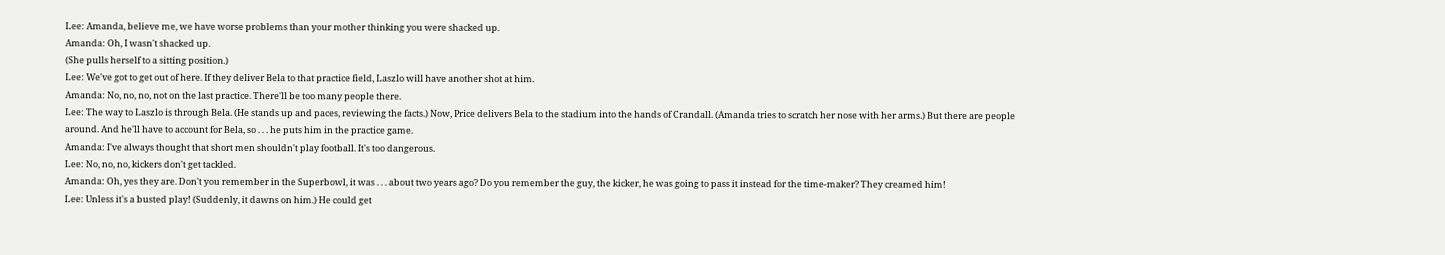Lee: Amanda, believe me, we have worse problems than your mother thinking you were shacked up.
Amanda: Oh, I wasn't shacked up.
(She pulls herself to a sitting position.)
Lee: We've got to get out of here. If they deliver Bela to that practice field, Laszlo will have another shot at him.
Amanda: No, no, no, not on the last practice. There'll be too many people there.
Lee: The way to Laszlo is through Bela. (He stands up and paces, reviewing the facts.) Now, Price delivers Bela to the stadium into the hands of Crandall. (Amanda tries to scratch her nose with her arms.) But there are people around. And he'll have to account for Bela, so . . . he puts him in the practice game.
Amanda: I've always thought that short men shouldn't play football. It's too dangerous.
Lee: No, no, no, kickers don't get tackled.
Amanda: Oh, yes they are. Don't you remember in the Superbowl, it was . . . about two years ago? Do you remember the guy, the kicker, he was going to pass it instead for the time-maker? They creamed him!
Lee: Unless it's a busted play! (Suddenly, it dawns on him.) He could get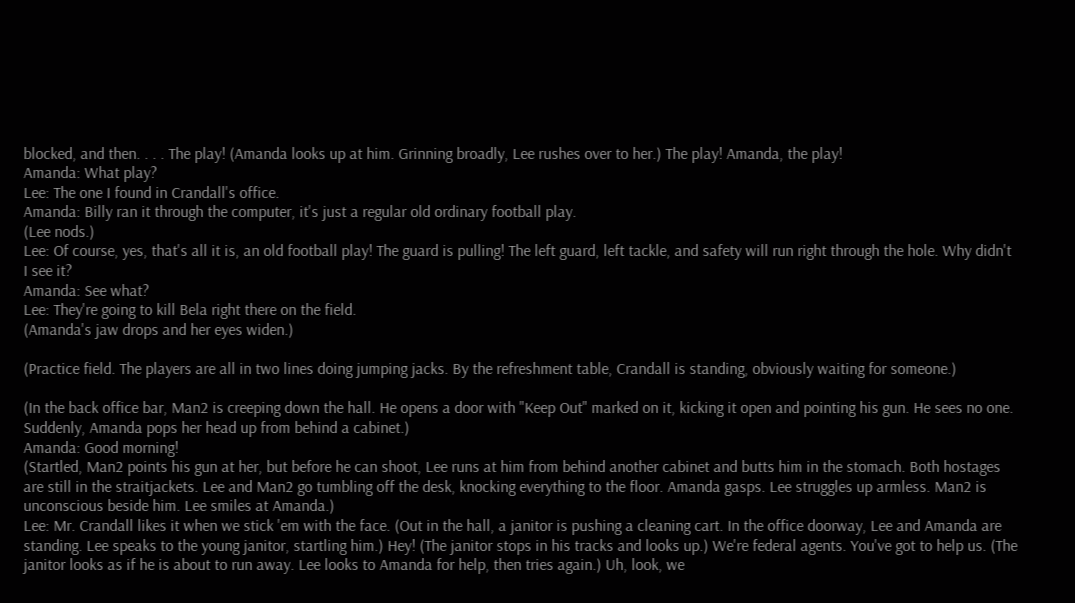blocked, and then. . . . The play! (Amanda looks up at him. Grinning broadly, Lee rushes over to her.) The play! Amanda, the play!
Amanda: What play?
Lee: The one I found in Crandall's office.
Amanda: Billy ran it through the computer, it's just a regular old ordinary football play.
(Lee nods.)
Lee: Of course, yes, that's all it is, an old football play! The guard is pulling! The left guard, left tackle, and safety will run right through the hole. Why didn't I see it?
Amanda: See what?
Lee: They're going to kill Bela right there on the field.
(Amanda's jaw drops and her eyes widen.)

(Practice field. The players are all in two lines doing jumping jacks. By the refreshment table, Crandall is standing, obviously waiting for someone.)

(In the back office bar, Man2 is creeping down the hall. He opens a door with "Keep Out" marked on it, kicking it open and pointing his gun. He sees no one. Suddenly, Amanda pops her head up from behind a cabinet.)
Amanda: Good morning!
(Startled, Man2 points his gun at her, but before he can shoot, Lee runs at him from behind another cabinet and butts him in the stomach. Both hostages are still in the straitjackets. Lee and Man2 go tumbling off the desk, knocking everything to the floor. Amanda gasps. Lee struggles up armless. Man2 is unconscious beside him. Lee smiles at Amanda.)
Lee: Mr. Crandall likes it when we stick 'em with the face. (Out in the hall, a janitor is pushing a cleaning cart. In the office doorway, Lee and Amanda are standing. Lee speaks to the young janitor, startling him.) Hey! (The janitor stops in his tracks and looks up.) We're federal agents. You've got to help us. (The janitor looks as if he is about to run away. Lee looks to Amanda for help, then tries again.) Uh, look, we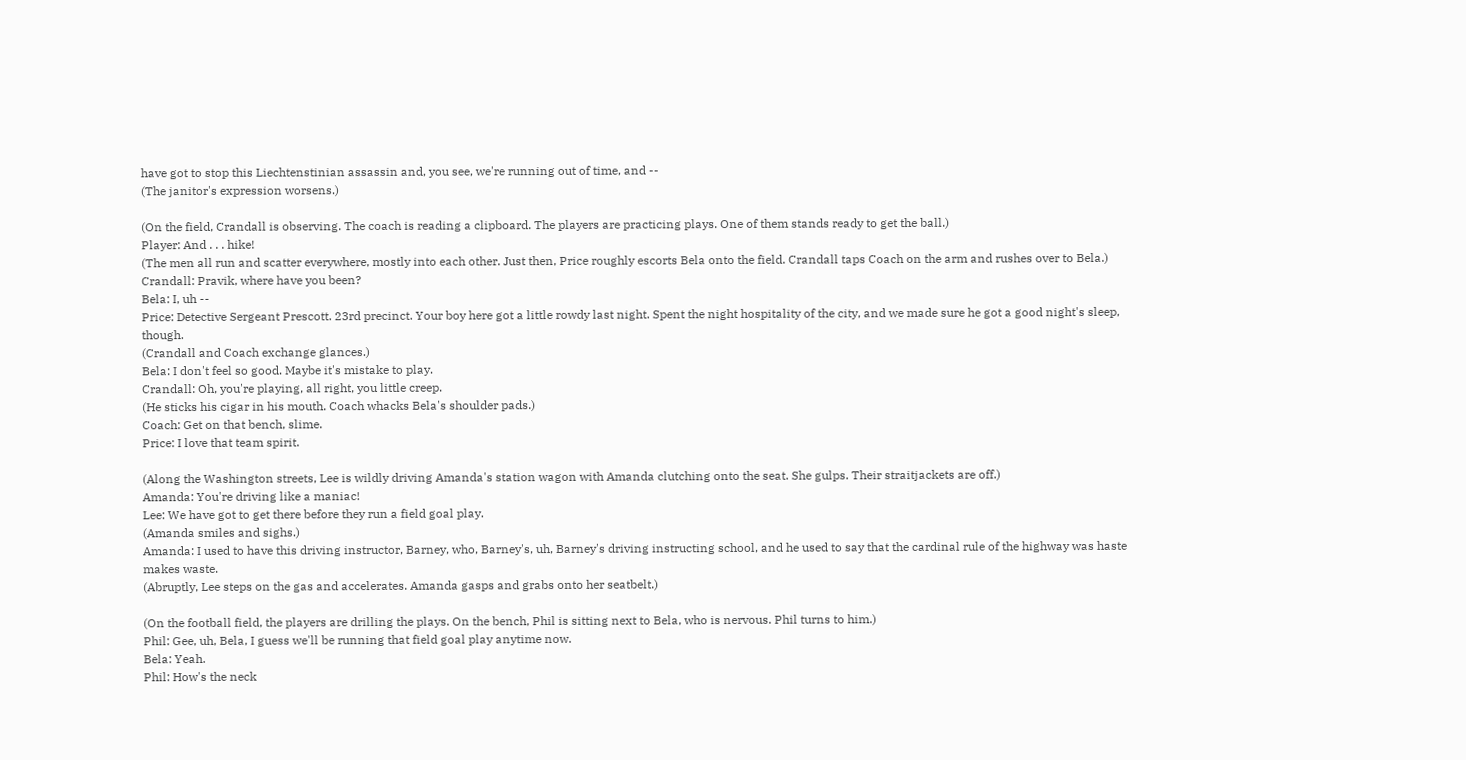have got to stop this Liechtenstinian assassin and, you see, we're running out of time, and --
(The janitor's expression worsens.)

(On the field, Crandall is observing. The coach is reading a clipboard. The players are practicing plays. One of them stands ready to get the ball.)
Player: And . . . hike!
(The men all run and scatter everywhere, mostly into each other. Just then, Price roughly escorts Bela onto the field. Crandall taps Coach on the arm and rushes over to Bela.)
Crandall: Pravik, where have you been?
Bela: I, uh --
Price: Detective Sergeant Prescott. 23rd precinct. Your boy here got a little rowdy last night. Spent the night hospitality of the city, and we made sure he got a good night's sleep, though.
(Crandall and Coach exchange glances.)
Bela: I don't feel so good. Maybe it's mistake to play.
Crandall: Oh, you're playing, all right, you little creep.
(He sticks his cigar in his mouth. Coach whacks Bela's shoulder pads.)
Coach: Get on that bench, slime.
Price: I love that team spirit.

(Along the Washington streets, Lee is wildly driving Amanda's station wagon with Amanda clutching onto the seat. She gulps. Their straitjackets are off.)
Amanda: You're driving like a maniac!
Lee: We have got to get there before they run a field goal play.
(Amanda smiles and sighs.)
Amanda: I used to have this driving instructor, Barney, who, Barney's, uh, Barney's driving instructing school, and he used to say that the cardinal rule of the highway was haste makes waste.
(Abruptly, Lee steps on the gas and accelerates. Amanda gasps and grabs onto her seatbelt.)

(On the football field, the players are drilling the plays. On the bench, Phil is sitting next to Bela, who is nervous. Phil turns to him.)
Phil: Gee, uh, Bela, I guess we'll be running that field goal play anytime now.
Bela: Yeah.
Phil: How's the neck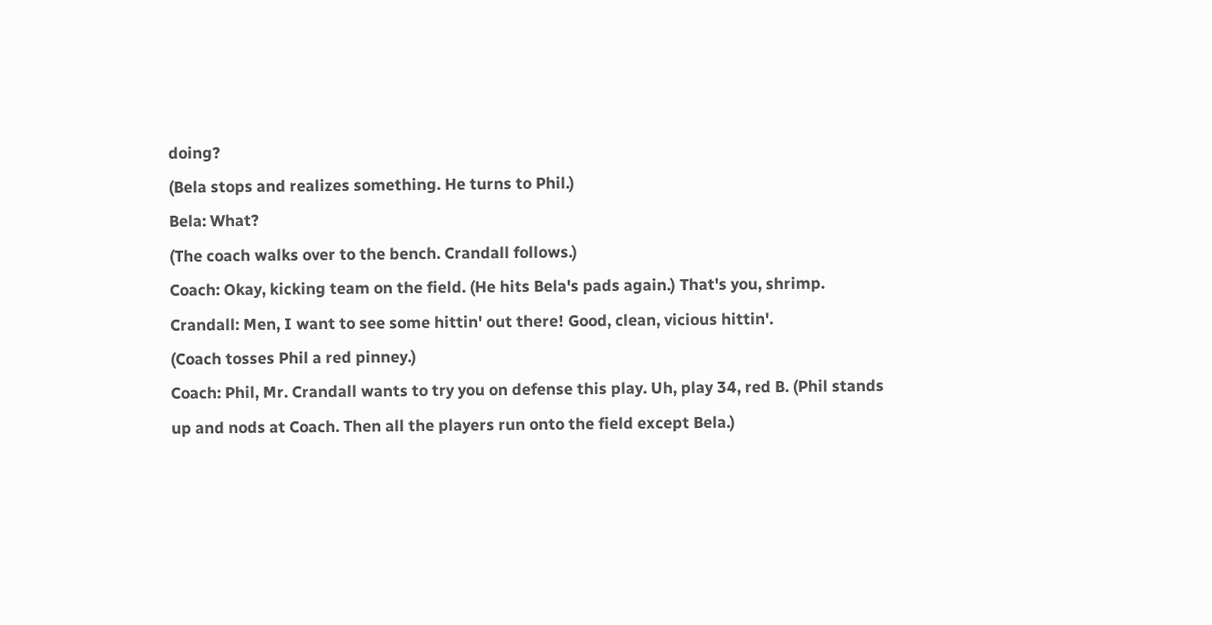doing?
(Bela stops and realizes something. He turns to Phil.)
Bela: What?
(The coach walks over to the bench. Crandall follows.)
Coach: Okay, kicking team on the field. (He hits Bela's pads again.) That's you, shrimp.
Crandall: Men, I want to see some hittin' out there! Good, clean, vicious hittin'.
(Coach tosses Phil a red pinney.)
Coach: Phil, Mr. Crandall wants to try you on defense this play. Uh, play 34, red B. (Phil stands up and nods at Coach. Then all the players run onto the field except Bela.)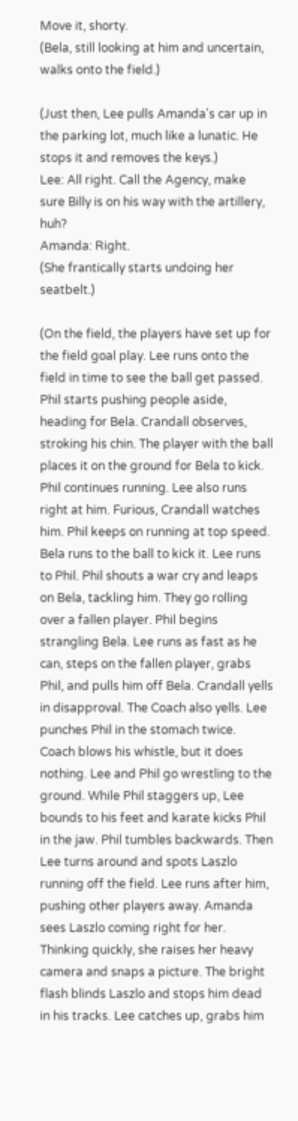Move it, shorty.
(Bela, still looking at him and uncertain, walks onto the field.)

(Just then, Lee pulls Amanda's car up in the parking lot, much like a lunatic. He stops it and removes the keys.)
Lee: All right. Call the Agency, make sure Billy is on his way with the artillery, huh?
Amanda: Right.
(She frantically starts undoing her seatbelt.)

(On the field, the players have set up for the field goal play. Lee runs onto the field in time to see the ball get passed. Phil starts pushing people aside, heading for Bela. Crandall observes, stroking his chin. The player with the ball places it on the ground for Bela to kick. Phil continues running. Lee also runs right at him. Furious, Crandall watches him. Phil keeps on running at top speed. Bela runs to the ball to kick it. Lee runs to Phil. Phil shouts a war cry and leaps on Bela, tackling him. They go rolling over a fallen player. Phil begins strangling Bela. Lee runs as fast as he can, steps on the fallen player, grabs Phil, and pulls him off Bela. Crandall yells in disapproval. The Coach also yells. Lee punches Phil in the stomach twice. Coach blows his whistle, but it does nothing. Lee and Phil go wrestling to the ground. While Phil staggers up, Lee bounds to his feet and karate kicks Phil in the jaw. Phil tumbles backwards. Then Lee turns around and spots Laszlo running off the field. Lee runs after him, pushing other players away. Amanda sees Laszlo coming right for her. Thinking quickly, she raises her heavy camera and snaps a picture. The bright flash blinds Laszlo and stops him dead in his tracks. Lee catches up, grabs him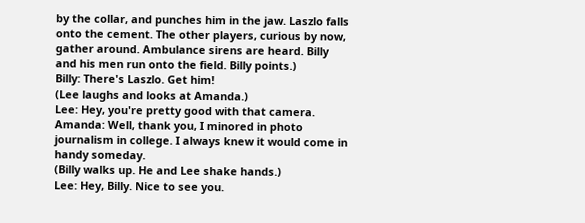by the collar, and punches him in the jaw. Laszlo falls onto the cement. The other players, curious by now, gather around. Ambulance sirens are heard. Billy and his men run onto the field. Billy points.)
Billy: There's Laszlo. Get him!
(Lee laughs and looks at Amanda.)
Lee: Hey, you're pretty good with that camera.
Amanda: Well, thank you, I minored in photo journalism in college. I always knew it would come in handy someday.
(Billy walks up. He and Lee shake hands.)
Lee: Hey, Billy. Nice to see you.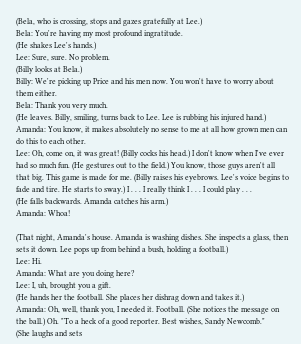(Bela, who is crossing, stops and gazes gratefully at Lee.)
Bela: You're having my most profound ingratitude.
(He shakes Lee's hands.)
Lee: Sure, sure. No problem.
(Billy looks at Bela.)
Billy: We're picking up Price and his men now. You won't have to worry about them either.
Bela: Thank you very much.
(He leaves. Billy, smiling, turns back to Lee. Lee is rubbing his injured hand.)
Amanda: You know, it makes absolutely no sense to me at all how grown men can do this to each other.
Lee: Oh, come on, it was great! (Billy cocks his head.) I don't know when I've ever had so much fun. (He gestures out to the field.) You know, those guys aren't all that big. This game is made for me. (Billy raises his eyebrows. Lee's voice begins to fade and tire. He starts to sway.) I . . . I really think I . . . I could play . . .
(He falls backwards. Amanda catches his arm.)
Amanda: Whoa!

(That night, Amanda's house. Amanda is washing dishes. She inspects a glass, then sets it down. Lee pops up from behind a bush, holding a football.)
Lee: Hi.
Amanda: What are you doing here?
Lee: I, uh, brought you a gift.
(He hands her the football. She places her dishrag down and takes it.)
Amanda: Oh, well, thank you, I needed it. Football. (She notices the message on the ball.) Oh. "To a heck of a good reporter. Best wishes, Sandy Newcomb."
(She laughs and sets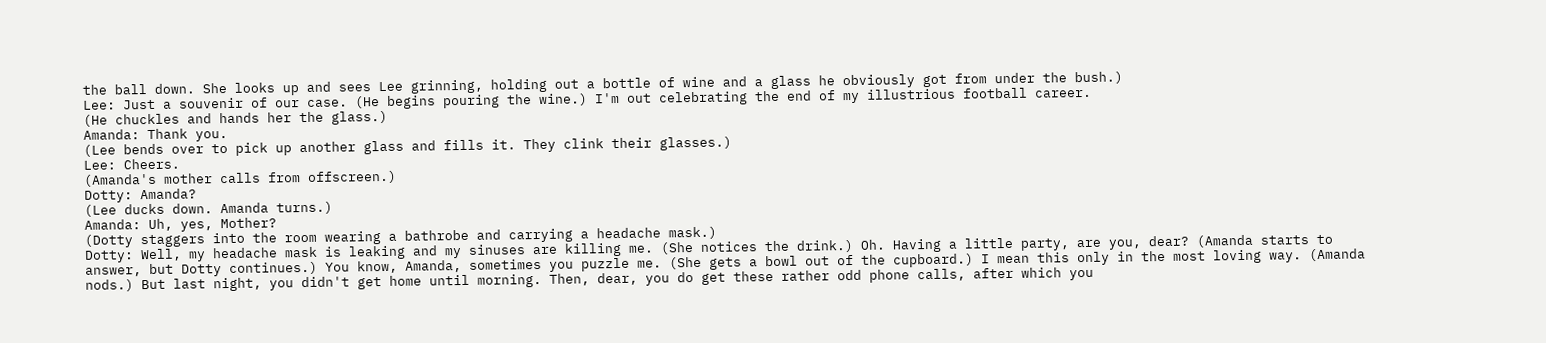the ball down. She looks up and sees Lee grinning, holding out a bottle of wine and a glass he obviously got from under the bush.)
Lee: Just a souvenir of our case. (He begins pouring the wine.) I'm out celebrating the end of my illustrious football career.
(He chuckles and hands her the glass.)
Amanda: Thank you.
(Lee bends over to pick up another glass and fills it. They clink their glasses.)
Lee: Cheers.
(Amanda's mother calls from offscreen.)
Dotty: Amanda?
(Lee ducks down. Amanda turns.)
Amanda: Uh, yes, Mother?
(Dotty staggers into the room wearing a bathrobe and carrying a headache mask.)
Dotty: Well, my headache mask is leaking and my sinuses are killing me. (She notices the drink.) Oh. Having a little party, are you, dear? (Amanda starts to answer, but Dotty continues.) You know, Amanda, sometimes you puzzle me. (She gets a bowl out of the cupboard.) I mean this only in the most loving way. (Amanda nods.) But last night, you didn't get home until morning. Then, dear, you do get these rather odd phone calls, after which you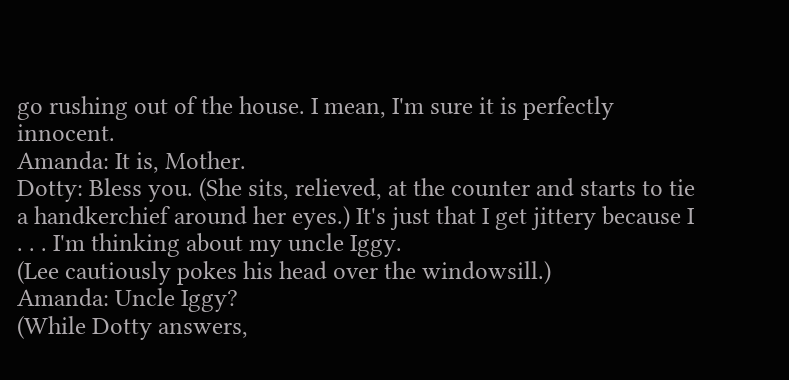go rushing out of the house. I mean, I'm sure it is perfectly innocent.
Amanda: It is, Mother.
Dotty: Bless you. (She sits, relieved, at the counter and starts to tie a handkerchief around her eyes.) It's just that I get jittery because I . . . I'm thinking about my uncle Iggy.
(Lee cautiously pokes his head over the windowsill.)
Amanda: Uncle Iggy?
(While Dotty answers,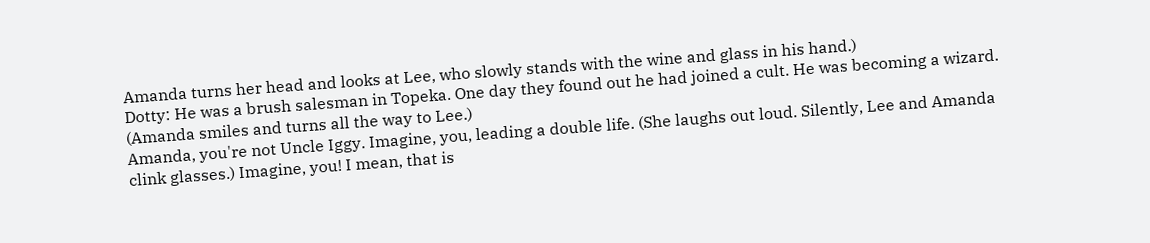Amanda turns her head and looks at Lee, who slowly stands with the wine and glass in his hand.)
Dotty: He was a brush salesman in Topeka. One day they found out he had joined a cult. He was becoming a wizard. (Amanda smiles and turns all the way to Lee.)
Amanda, you're not Uncle Iggy. Imagine, you, leading a double life. (She laughs out loud. Silently, Lee and Amanda clink glasses.) Imagine, you! I mean, that is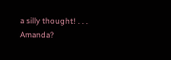a silly thought! . . . Amanda?